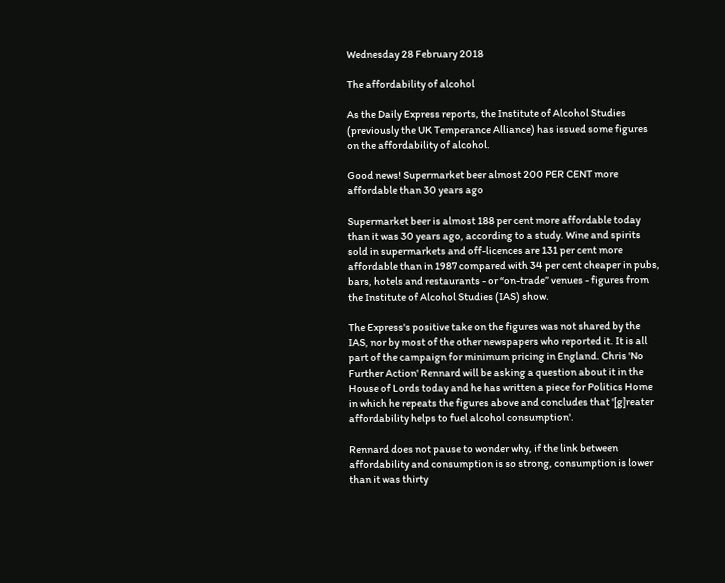Wednesday 28 February 2018

The affordability of alcohol

As the Daily Express reports, the Institute of Alcohol Studies (previously the UK Temperance Alliance) has issued some figures on the affordability of alcohol.

Good news! Supermarket beer almost 200 PER CENT more affordable than 30 years ago

Supermarket beer is almost 188 per cent more affordable today than it was 30 years ago, according to a study. Wine and spirits sold in supermarkets and off-licences are 131 per cent more affordable than in 1987 compared with 34 per cent cheaper in pubs, bars, hotels and restaurants - or “on-trade” venues - figures from the Institute of Alcohol Studies (IAS) show.

The Express's positive take on the figures was not shared by the IAS, nor by most of the other newspapers who reported it. It is all part of the campaign for minimum pricing in England. Chris 'No Further Action' Rennard will be asking a question about it in the House of Lords today and he has written a piece for Politics Home in which he repeats the figures above and concludes that '[g]reater affordability helps to fuel alcohol consumption'.

Rennard does not pause to wonder why, if the link between affordability and consumption is so strong, consumption is lower than it was thirty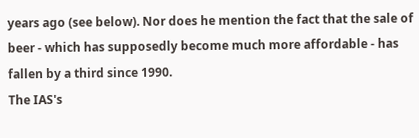years ago (see below). Nor does he mention the fact that the sale of beer - which has supposedly become much more affordable - has fallen by a third since 1990.
The IAS's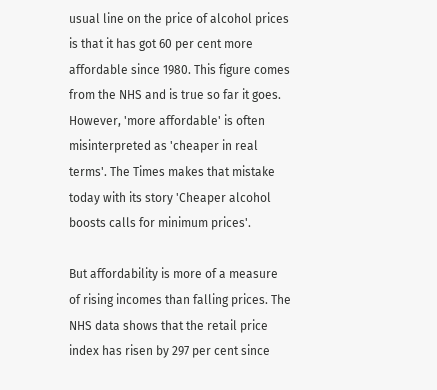usual line on the price of alcohol prices is that it has got 60 per cent more affordable since 1980. This figure comes from the NHS and is true so far it goes. However, 'more affordable' is often misinterpreted as 'cheaper in real terms'. The Times makes that mistake today with its story 'Cheaper alcohol boosts calls for minimum prices'.

But affordability is more of a measure of rising incomes than falling prices. The NHS data shows that the retail price index has risen by 297 per cent since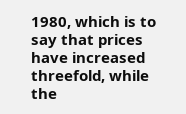1980, which is to say that prices have increased threefold, while the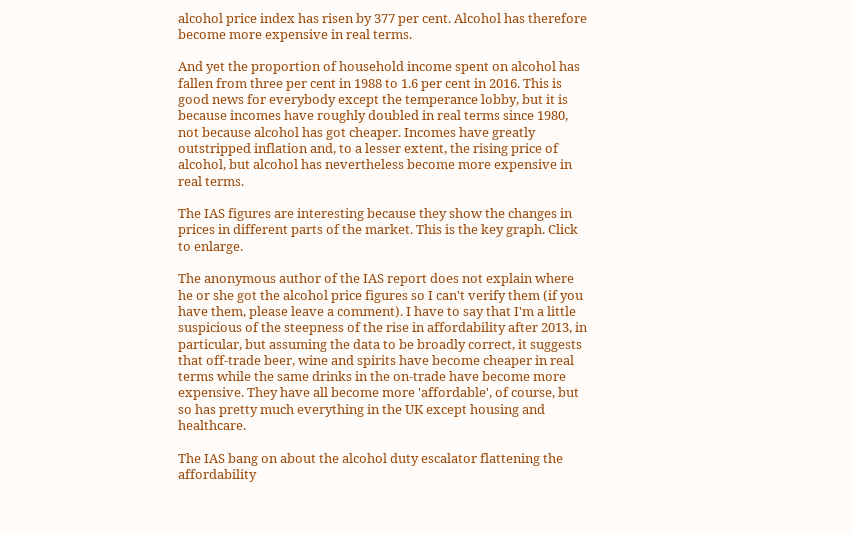alcohol price index has risen by 377 per cent. Alcohol has therefore become more expensive in real terms.

And yet the proportion of household income spent on alcohol has fallen from three per cent in 1988 to 1.6 per cent in 2016. This is good news for everybody except the temperance lobby, but it is because incomes have roughly doubled in real terms since 1980, not because alcohol has got cheaper. Incomes have greatly outstripped inflation and, to a lesser extent, the rising price of alcohol, but alcohol has nevertheless become more expensive in real terms.

The IAS figures are interesting because they show the changes in prices in different parts of the market. This is the key graph. Click to enlarge.

The anonymous author of the IAS report does not explain where he or she got the alcohol price figures so I can't verify them (if you have them, please leave a comment). I have to say that I'm a little suspicious of the steepness of the rise in affordability after 2013, in particular, but assuming the data to be broadly correct, it suggests that off-trade beer, wine and spirits have become cheaper in real terms while the same drinks in the on-trade have become more expensive. They have all become more 'affordable', of course, but so has pretty much everything in the UK except housing and healthcare.

The IAS bang on about the alcohol duty escalator flattening the affordability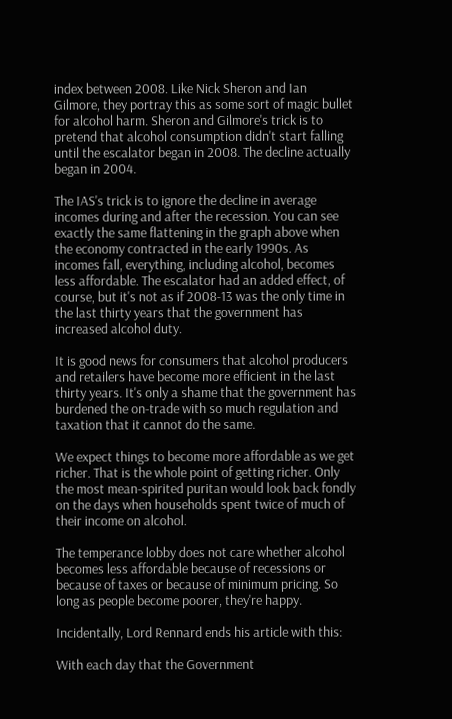index between 2008. Like Nick Sheron and Ian Gilmore, they portray this as some sort of magic bullet for alcohol harm. Sheron and Gilmore's trick is to pretend that alcohol consumption didn't start falling until the escalator began in 2008. The decline actually began in 2004.

The IAS's trick is to ignore the decline in average incomes during and after the recession. You can see exactly the same flattening in the graph above when the economy contracted in the early 1990s. As incomes fall, everything, including alcohol, becomes less affordable. The escalator had an added effect, of course, but it's not as if 2008-13 was the only time in the last thirty years that the government has increased alcohol duty.

It is good news for consumers that alcohol producers and retailers have become more efficient in the last thirty years. It's only a shame that the government has burdened the on-trade with so much regulation and taxation that it cannot do the same.

We expect things to become more affordable as we get richer. That is the whole point of getting richer. Only the most mean-spirited puritan would look back fondly on the days when households spent twice of much of their income on alcohol.

The temperance lobby does not care whether alcohol becomes less affordable because of recessions or because of taxes or because of minimum pricing. So long as people become poorer, they're happy.

Incidentally, Lord Rennard ends his article with this:

With each day that the Government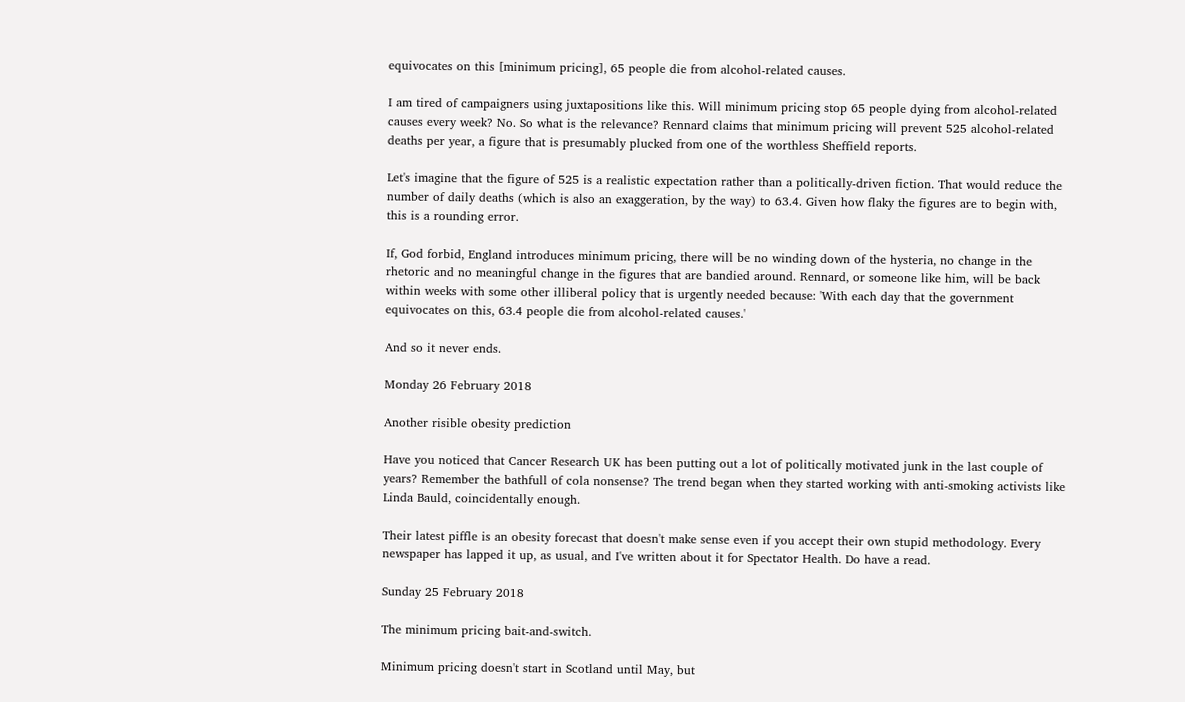equivocates on this [minimum pricing], 65 people die from alcohol-related causes.

I am tired of campaigners using juxtapositions like this. Will minimum pricing stop 65 people dying from alcohol-related causes every week? No. So what is the relevance? Rennard claims that minimum pricing will prevent 525 alcohol-related deaths per year, a figure that is presumably plucked from one of the worthless Sheffield reports.

Let's imagine that the figure of 525 is a realistic expectation rather than a politically-driven fiction. That would reduce the number of daily deaths (which is also an exaggeration, by the way) to 63.4. Given how flaky the figures are to begin with, this is a rounding error.

If, God forbid, England introduces minimum pricing, there will be no winding down of the hysteria, no change in the rhetoric and no meaningful change in the figures that are bandied around. Rennard, or someone like him, will be back within weeks with some other illiberal policy that is urgently needed because: 'With each day that the government equivocates on this, 63.4 people die from alcohol-related causes.'

And so it never ends.

Monday 26 February 2018

Another risible obesity prediction

Have you noticed that Cancer Research UK has been putting out a lot of politically motivated junk in the last couple of years? Remember the bathfull of cola nonsense? The trend began when they started working with anti-smoking activists like Linda Bauld, coincidentally enough.

Their latest piffle is an obesity forecast that doesn't make sense even if you accept their own stupid methodology. Every newspaper has lapped it up, as usual, and I've written about it for Spectator Health. Do have a read.

Sunday 25 February 2018

The minimum pricing bait-and-switch.

Minimum pricing doesn't start in Scotland until May, but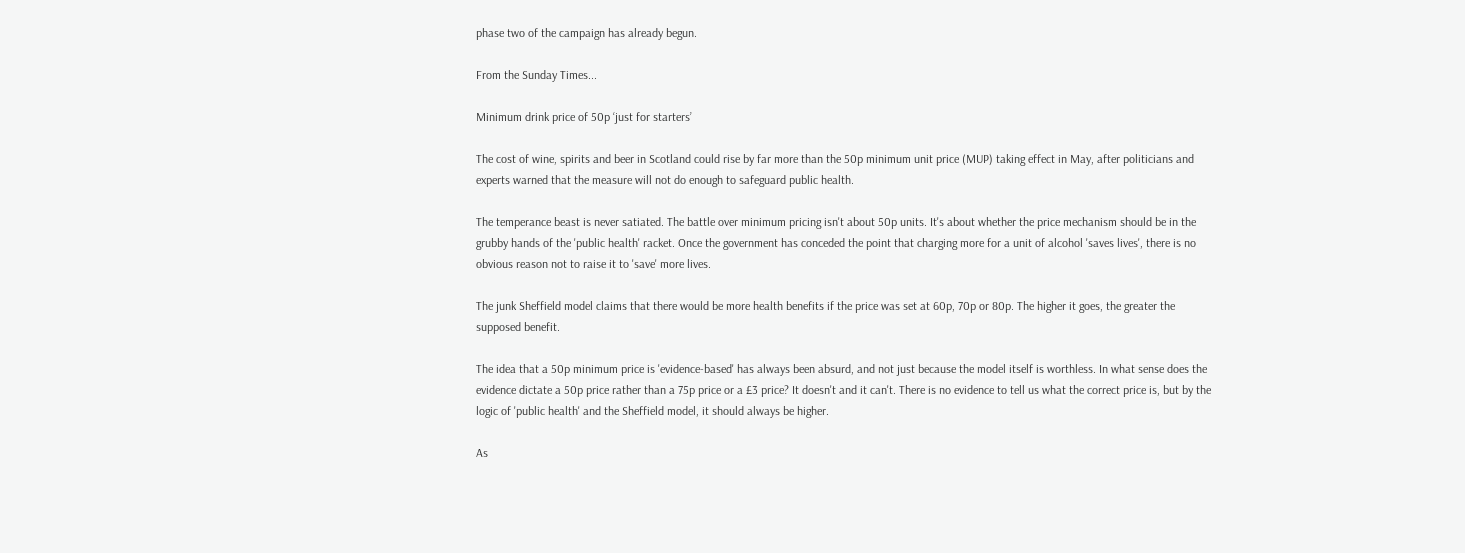phase two of the campaign has already begun.

From the Sunday Times...

Minimum drink price of 50p ‘just for starters’

The cost of wine, spirits and beer in Scotland could rise by far more than the 50p minimum unit price (MUP) taking effect in May, after politicians and experts warned that the measure will not do enough to safeguard public health.

The temperance beast is never satiated. The battle over minimum pricing isn't about 50p units. It's about whether the price mechanism should be in the grubby hands of the 'public health' racket. Once the government has conceded the point that charging more for a unit of alcohol 'saves lives', there is no obvious reason not to raise it to 'save' more lives.

The junk Sheffield model claims that there would be more health benefits if the price was set at 60p, 70p or 80p. The higher it goes, the greater the supposed benefit.

The idea that a 50p minimum price is 'evidence-based' has always been absurd, and not just because the model itself is worthless. In what sense does the evidence dictate a 50p price rather than a 75p price or a £3 price? It doesn't and it can't. There is no evidence to tell us what the correct price is, but by the logic of 'public health' and the Sheffield model, it should always be higher.

As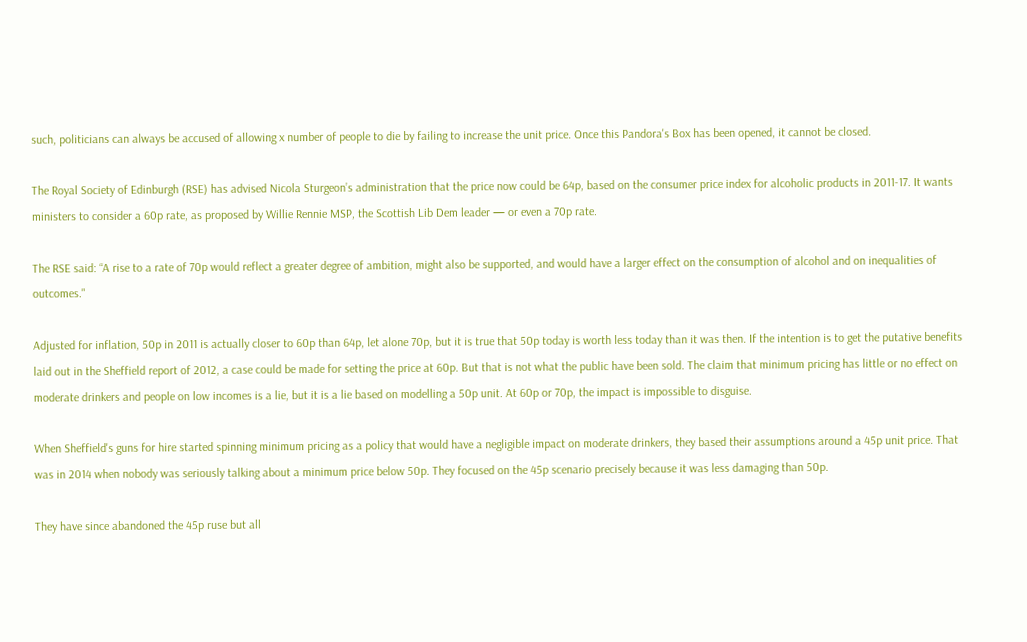such, politicians can always be accused of allowing x number of people to die by failing to increase the unit price. Once this Pandora's Box has been opened, it cannot be closed.

The Royal Society of Edinburgh (RSE) has advised Nicola Sturgeon’s administration that the price now could be 64p, based on the consumer price index for alcoholic products in 2011-17. It wants ministers to consider a 60p rate, as proposed by Willie Rennie MSP, the Scottish Lib Dem leader — or even a 70p rate.

The RSE said: “A rise to a rate of 70p would reflect a greater degree of ambition, might also be supported, and would have a larger effect on the consumption of alcohol and on inequalities of outcomes."

Adjusted for inflation, 50p in 2011 is actually closer to 60p than 64p, let alone 70p, but it is true that 50p today is worth less today than it was then. If the intention is to get the putative benefits laid out in the Sheffield report of 2012, a case could be made for setting the price at 60p. But that is not what the public have been sold. The claim that minimum pricing has little or no effect on moderate drinkers and people on low incomes is a lie, but it is a lie based on modelling a 50p unit. At 60p or 70p, the impact is impossible to disguise.

When Sheffield's guns for hire started spinning minimum pricing as a policy that would have a negligible impact on moderate drinkers, they based their assumptions around a 45p unit price. That was in 2014 when nobody was seriously talking about a minimum price below 50p. They focused on the 45p scenario precisely because it was less damaging than 50p.

They have since abandoned the 45p ruse but all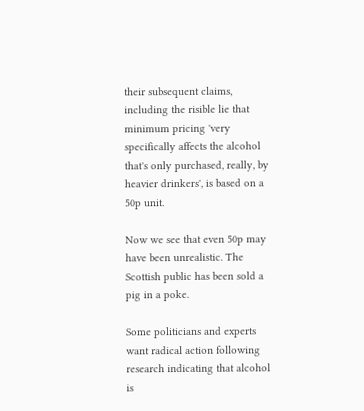their subsequent claims, including the risible lie that minimum pricing 'very specifically affects the alcohol that's only purchased, really, by heavier drinkers', is based on a 50p unit.

Now we see that even 50p may have been unrealistic. The Scottish public has been sold a pig in a poke.

Some politicians and experts want radical action following research indicating that alcohol is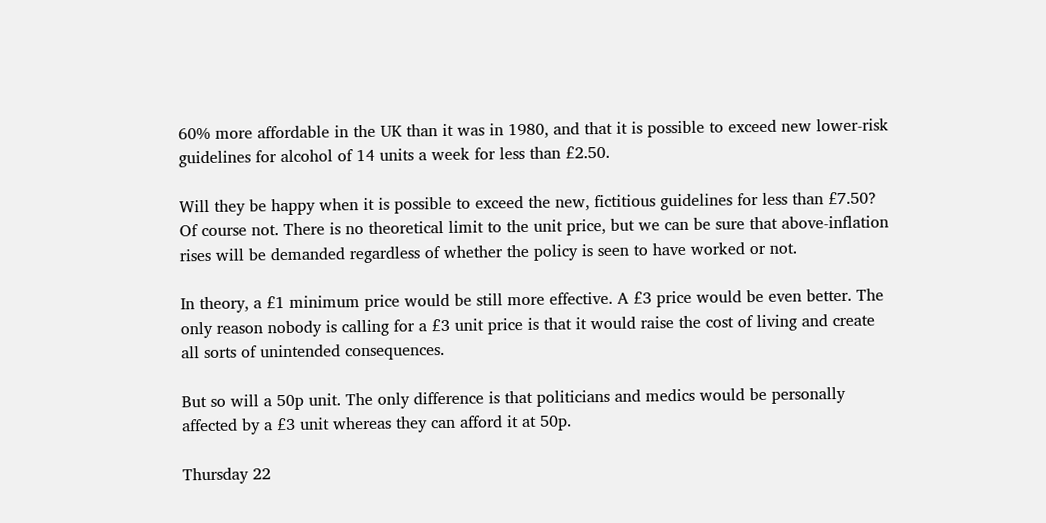60% more affordable in the UK than it was in 1980, and that it is possible to exceed new lower-risk guidelines for alcohol of 14 units a week for less than £2.50.

Will they be happy when it is possible to exceed the new, fictitious guidelines for less than £7.50? Of course not. There is no theoretical limit to the unit price, but we can be sure that above-inflation rises will be demanded regardless of whether the policy is seen to have worked or not.

In theory, a £1 minimum price would be still more effective. A £3 price would be even better. The only reason nobody is calling for a £3 unit price is that it would raise the cost of living and create all sorts of unintended consequences.

But so will a 50p unit. The only difference is that politicians and medics would be personally affected by a £3 unit whereas they can afford it at 50p.

Thursday 22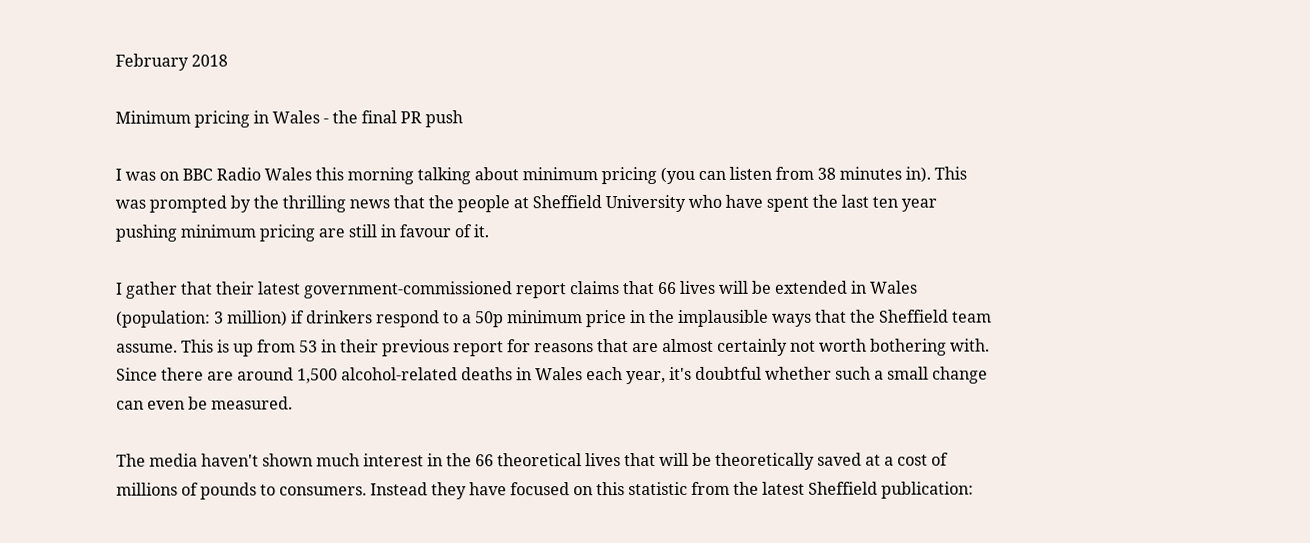February 2018

Minimum pricing in Wales - the final PR push

I was on BBC Radio Wales this morning talking about minimum pricing (you can listen from 38 minutes in). This was prompted by the thrilling news that the people at Sheffield University who have spent the last ten year pushing minimum pricing are still in favour of it.

I gather that their latest government-commissioned report claims that 66 lives will be extended in Wales (population: 3 million) if drinkers respond to a 50p minimum price in the implausible ways that the Sheffield team assume. This is up from 53 in their previous report for reasons that are almost certainly not worth bothering with. Since there are around 1,500 alcohol-related deaths in Wales each year, it's doubtful whether such a small change can even be measured.

The media haven't shown much interest in the 66 theoretical lives that will be theoretically saved at a cost of millions of pounds to consumers. Instead they have focused on this statistic from the latest Sheffield publication: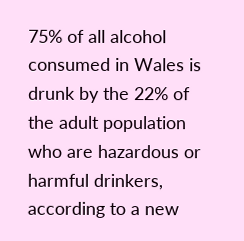75% of all alcohol consumed in Wales is drunk by the 22% of the adult population who are hazardous or harmful drinkers, according to a new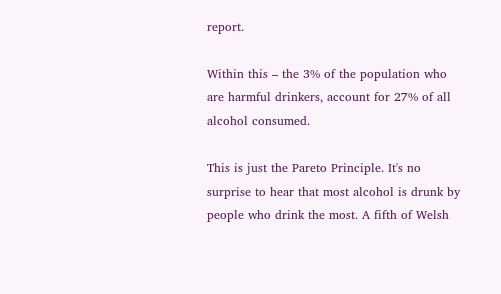report.

Within this – the 3% of the population who are harmful drinkers, account for 27% of all alcohol consumed.

This is just the Pareto Principle. It's no surprise to hear that most alcohol is drunk by people who drink the most. A fifth of Welsh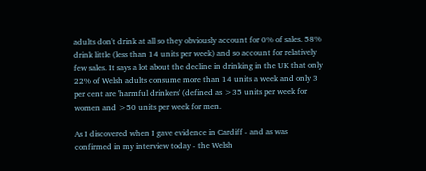adults don't drink at all so they obviously account for 0% of sales. 58% drink little (less than 14 units per week) and so account for relatively few sales. It says a lot about the decline in drinking in the UK that only 22% of Welsh adults consume more than 14 units a week and only 3 per cent are 'harmful drinkers' (defined as >35 units per week for women and >50 units per week for men.

As I discovered when I gave evidence in Cardiff - and as was confirmed in my interview today - the Welsh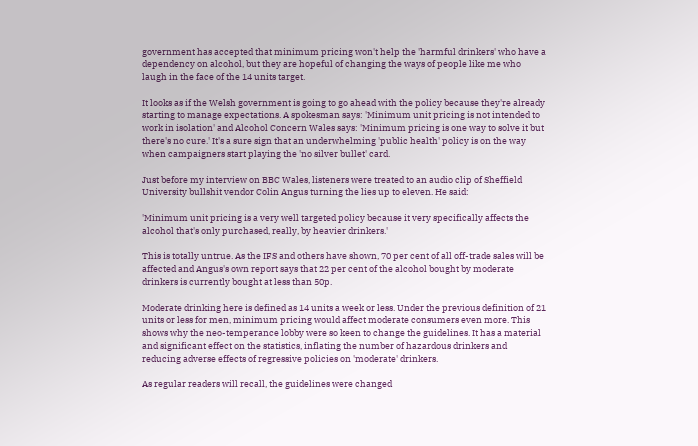government has accepted that minimum pricing won't help the 'harmful drinkers' who have a dependency on alcohol, but they are hopeful of changing the ways of people like me who laugh in the face of the 14 units target.

It looks as if the Welsh government is going to go ahead with the policy because they're already starting to manage expectations. A spokesman says: 'Minimum unit pricing is not intended to work in isolation' and Alcohol Concern Wales says: 'Minimum pricing is one way to solve it but there's no cure.' It's a sure sign that an underwhelming 'public health' policy is on the way when campaigners start playing the 'no silver bullet' card.

Just before my interview on BBC Wales, listeners were treated to an audio clip of Sheffield University bullshit vendor Colin Angus turning the lies up to eleven. He said:

'Minimum unit pricing is a very well targeted policy because it very specifically affects the alcohol that's only purchased, really, by heavier drinkers.'

This is totally untrue. As the IFS and others have shown, 70 per cent of all off-trade sales will be affected and Angus's own report says that 22 per cent of the alcohol bought by moderate drinkers is currently bought at less than 50p.

Moderate drinking here is defined as 14 units a week or less. Under the previous definition of 21 units or less for men, minimum pricing would affect moderate consumers even more. This shows why the neo-temperance lobby were so keen to change the guidelines. It has a material and significant effect on the statistics, inflating the number of hazardous drinkers and reducing adverse effects of regressive policies on 'moderate' drinkers.

As regular readers will recall, the guidelines were changed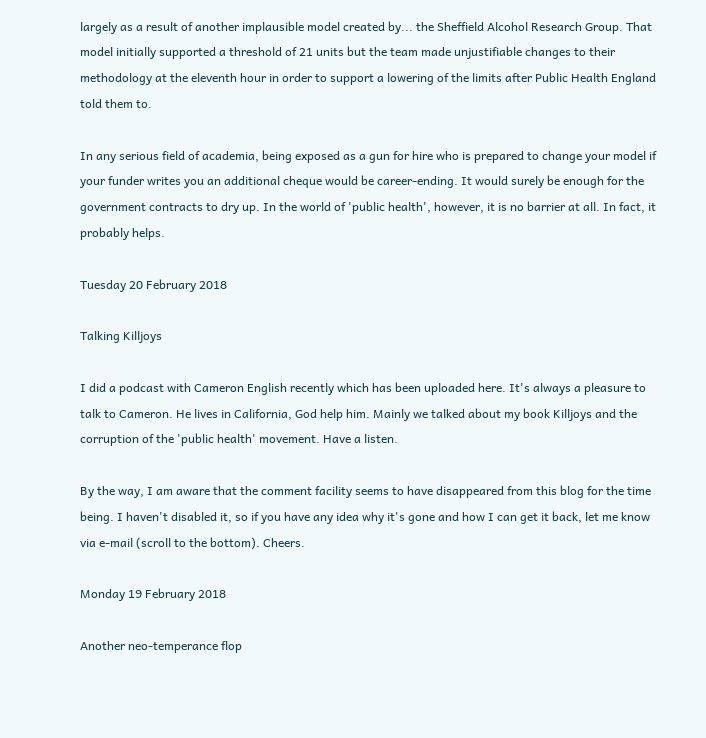largely as a result of another implausible model created by... the Sheffield Alcohol Research Group. That model initially supported a threshold of 21 units but the team made unjustifiable changes to their methodology at the eleventh hour in order to support a lowering of the limits after Public Health England told them to.

In any serious field of academia, being exposed as a gun for hire who is prepared to change your model if your funder writes you an additional cheque would be career-ending. It would surely be enough for the government contracts to dry up. In the world of 'public health', however, it is no barrier at all. In fact, it probably helps.

Tuesday 20 February 2018

Talking Killjoys

I did a podcast with Cameron English recently which has been uploaded here. It's always a pleasure to talk to Cameron. He lives in California, God help him. Mainly we talked about my book Killjoys and the corruption of the 'public health' movement. Have a listen.

By the way, I am aware that the comment facility seems to have disappeared from this blog for the time being. I haven't disabled it, so if you have any idea why it's gone and how I can get it back, let me know via e-mail (scroll to the bottom). Cheers.

Monday 19 February 2018

Another neo-temperance flop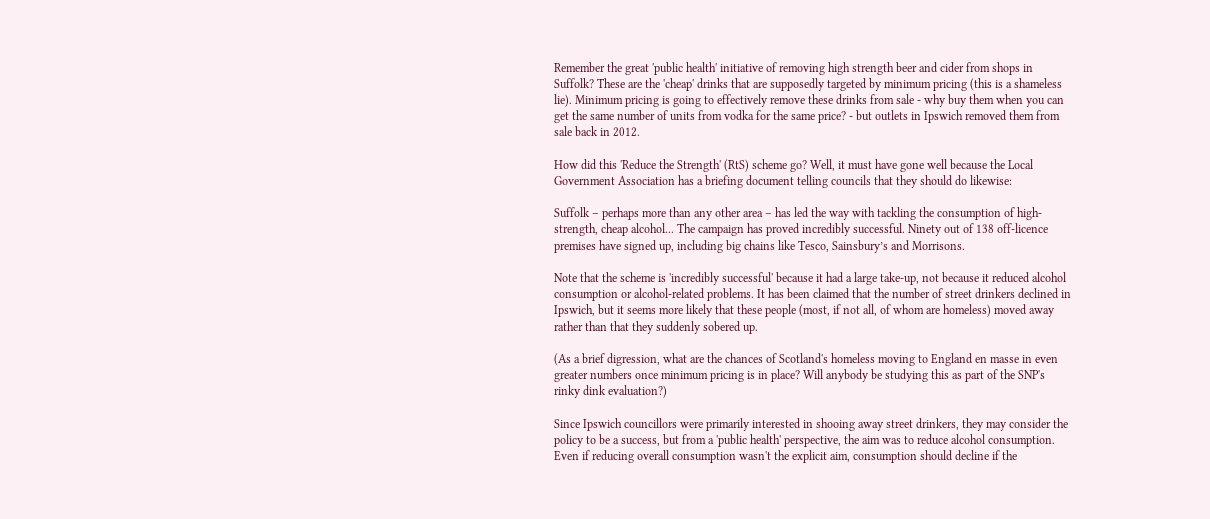Remember the great 'public health' initiative of removing high strength beer and cider from shops in Suffolk? These are the 'cheap' drinks that are supposedly targeted by minimum pricing (this is a shameless lie). Minimum pricing is going to effectively remove these drinks from sale - why buy them when you can get the same number of units from vodka for the same price? - but outlets in Ipswich removed them from sale back in 2012.

How did this 'Reduce the Strength' (RtS) scheme go? Well, it must have gone well because the Local Government Association has a briefing document telling councils that they should do likewise:

Suffolk – perhaps more than any other area – has led the way with tackling the consumption of high-strength, cheap alcohol... The campaign has proved incredibly successful. Ninety out of 138 off-licence premises have signed up, including big chains like Tesco, Sainsbury’s and Morrisons.

Note that the scheme is 'incredibly successful' because it had a large take-up, not because it reduced alcohol consumption or alcohol-related problems. It has been claimed that the number of street drinkers declined in Ipswich, but it seems more likely that these people (most, if not all, of whom are homeless) moved away rather than that they suddenly sobered up.

(As a brief digression, what are the chances of Scotland's homeless moving to England en masse in even greater numbers once minimum pricing is in place? Will anybody be studying this as part of the SNP's rinky dink evaluation?)

Since Ipswich councillors were primarily interested in shooing away street drinkers, they may consider the policy to be a success, but from a 'public health' perspective, the aim was to reduce alcohol consumption. Even if reducing overall consumption wasn't the explicit aim, consumption should decline if the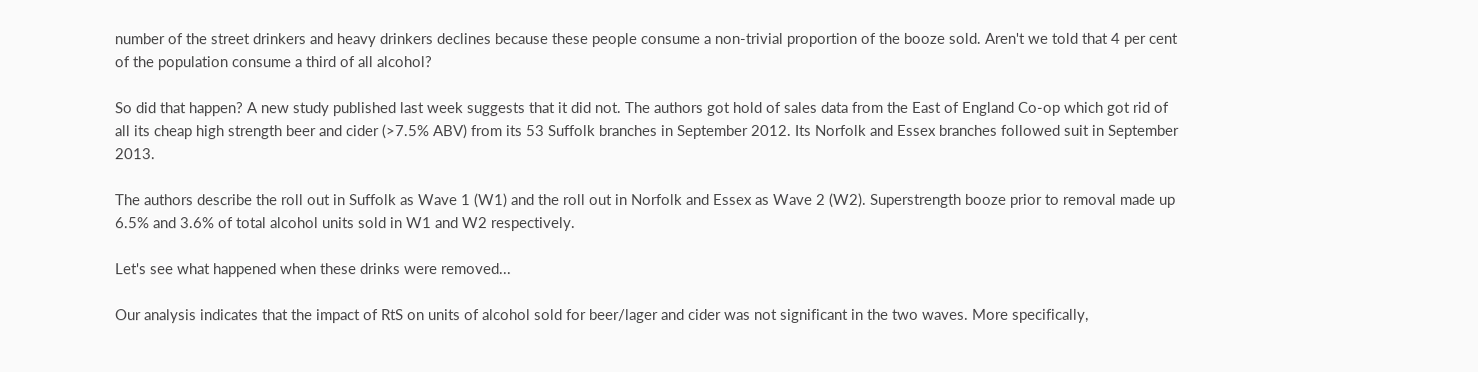number of the street drinkers and heavy drinkers declines because these people consume a non-trivial proportion of the booze sold. Aren't we told that 4 per cent of the population consume a third of all alcohol?

So did that happen? A new study published last week suggests that it did not. The authors got hold of sales data from the East of England Co-op which got rid of all its cheap high strength beer and cider (>7.5% ABV) from its 53 Suffolk branches in September 2012. Its Norfolk and Essex branches followed suit in September 2013.

The authors describe the roll out in Suffolk as Wave 1 (W1) and the roll out in Norfolk and Essex as Wave 2 (W2). Superstrength booze prior to removal made up 6.5% and 3.6% of total alcohol units sold in W1 and W2 respectively.

Let's see what happened when these drinks were removed...

Our analysis indicates that the impact of RtS on units of alcohol sold for beer/lager and cider was not significant in the two waves. More specifically,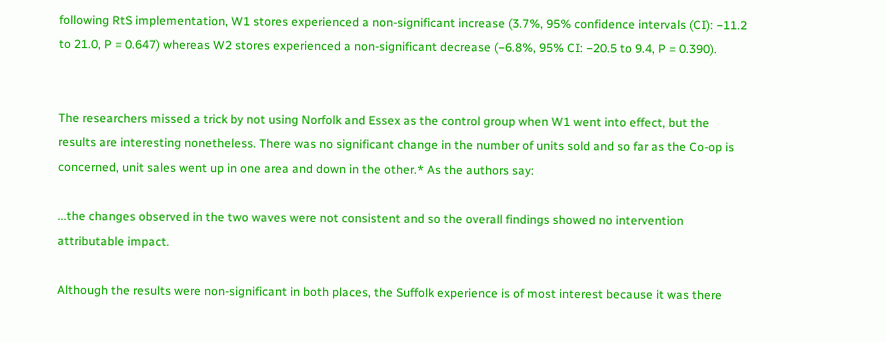following RtS implementation, W1 stores experienced a non-significant increase (3.7%, 95% confidence intervals (CI): −11.2 to 21.0, P = 0.647) whereas W2 stores experienced a non-significant decrease (−6.8%, 95% CI: −20.5 to 9.4, P = 0.390).


The researchers missed a trick by not using Norfolk and Essex as the control group when W1 went into effect, but the results are interesting nonetheless. There was no significant change in the number of units sold and so far as the Co-op is concerned, unit sales went up in one area and down in the other.* As the authors say:

...the changes observed in the two waves were not consistent and so the overall findings showed no intervention attributable impact.

Although the results were non-significant in both places, the Suffolk experience is of most interest because it was there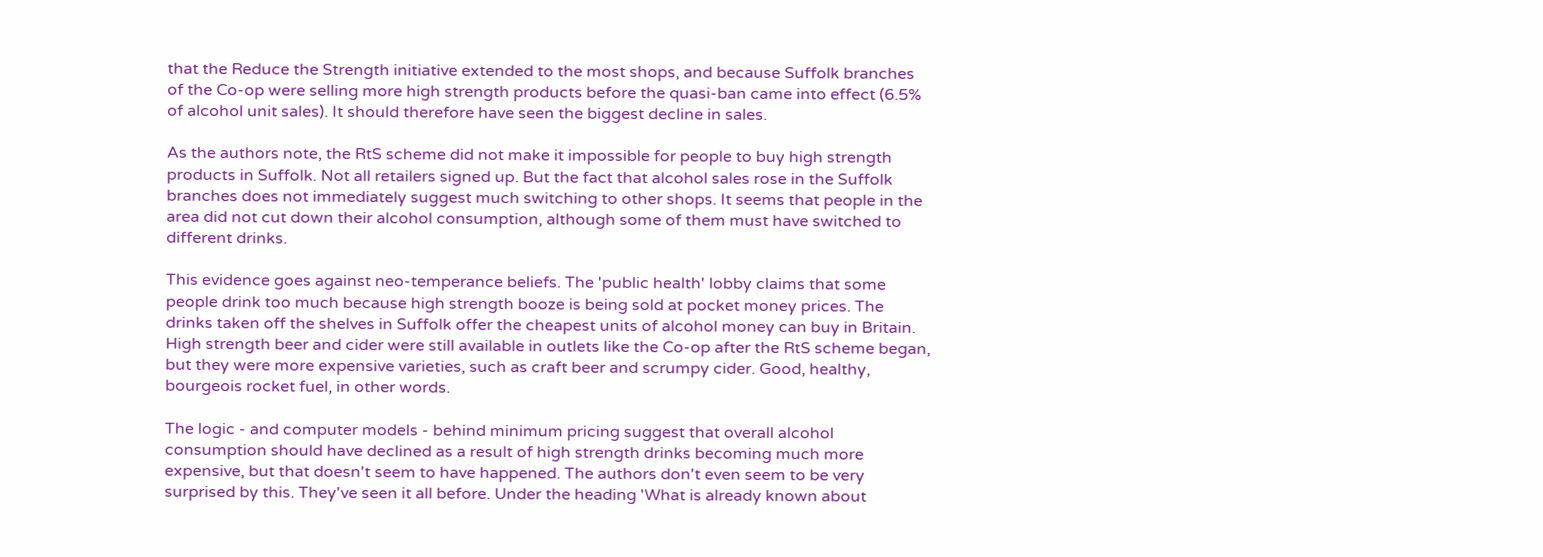that the Reduce the Strength initiative extended to the most shops, and because Suffolk branches of the Co-op were selling more high strength products before the quasi-ban came into effect (6.5% of alcohol unit sales). It should therefore have seen the biggest decline in sales.

As the authors note, the RtS scheme did not make it impossible for people to buy high strength products in Suffolk. Not all retailers signed up. But the fact that alcohol sales rose in the Suffolk branches does not immediately suggest much switching to other shops. It seems that people in the area did not cut down their alcohol consumption, although some of them must have switched to different drinks.

This evidence goes against neo-temperance beliefs. The 'public health' lobby claims that some people drink too much because high strength booze is being sold at pocket money prices. The drinks taken off the shelves in Suffolk offer the cheapest units of alcohol money can buy in Britain. High strength beer and cider were still available in outlets like the Co-op after the RtS scheme began, but they were more expensive varieties, such as craft beer and scrumpy cider. Good, healthy, bourgeois rocket fuel, in other words.

The logic - and computer models - behind minimum pricing suggest that overall alcohol consumption should have declined as a result of high strength drinks becoming much more expensive, but that doesn't seem to have happened. The authors don't even seem to be very surprised by this. They've seen it all before. Under the heading 'What is already known about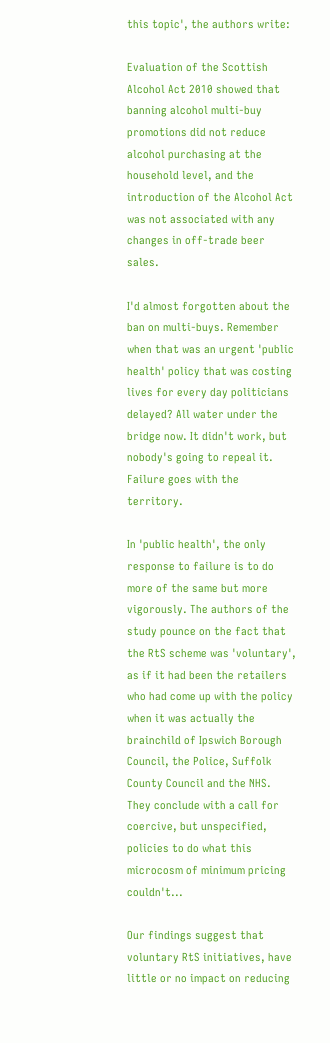this topic', the authors write:

Evaluation of the Scottish Alcohol Act 2010 showed that banning alcohol multi-buy promotions did not reduce alcohol purchasing at the household level, and the introduction of the Alcohol Act was not associated with any changes in off-trade beer sales.

I'd almost forgotten about the ban on multi-buys. Remember when that was an urgent 'public health' policy that was costing lives for every day politicians delayed? All water under the bridge now. It didn't work, but nobody's going to repeal it. Failure goes with the territory.

In 'public health', the only response to failure is to do more of the same but more vigorously. The authors of the study pounce on the fact that the RtS scheme was 'voluntary', as if it had been the retailers who had come up with the policy when it was actually the brainchild of Ipswich Borough Council, the Police, Suffolk County Council and the NHS. They conclude with a call for coercive, but unspecified, policies to do what this microcosm of minimum pricing couldn't...

Our findings suggest that voluntary RtS initiatives, have little or no impact on reducing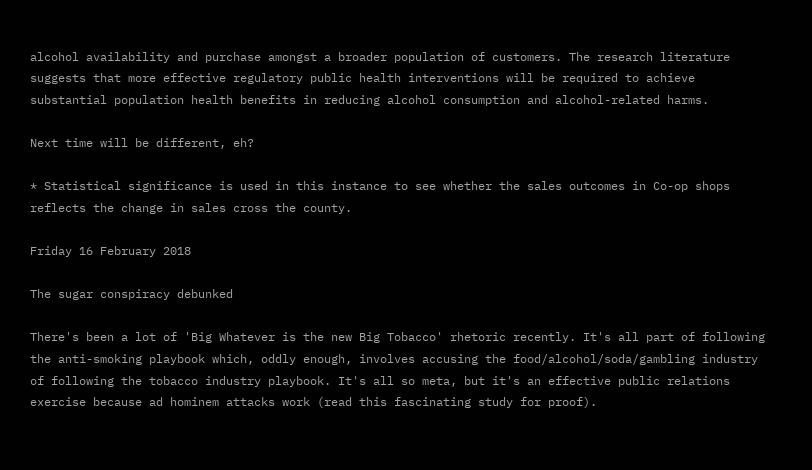alcohol availability and purchase amongst a broader population of customers. The research literature suggests that more effective regulatory public health interventions will be required to achieve substantial population health benefits in reducing alcohol consumption and alcohol-related harms.

Next time will be different, eh?

* Statistical significance is used in this instance to see whether the sales outcomes in Co-op shops reflects the change in sales cross the county.

Friday 16 February 2018

The sugar conspiracy debunked

There's been a lot of 'Big Whatever is the new Big Tobacco' rhetoric recently. It's all part of following the anti-smoking playbook which, oddly enough, involves accusing the food/alcohol/soda/gambling industry of following the tobacco industry playbook. It's all so meta, but it's an effective public relations exercise because ad hominem attacks work (read this fascinating study for proof).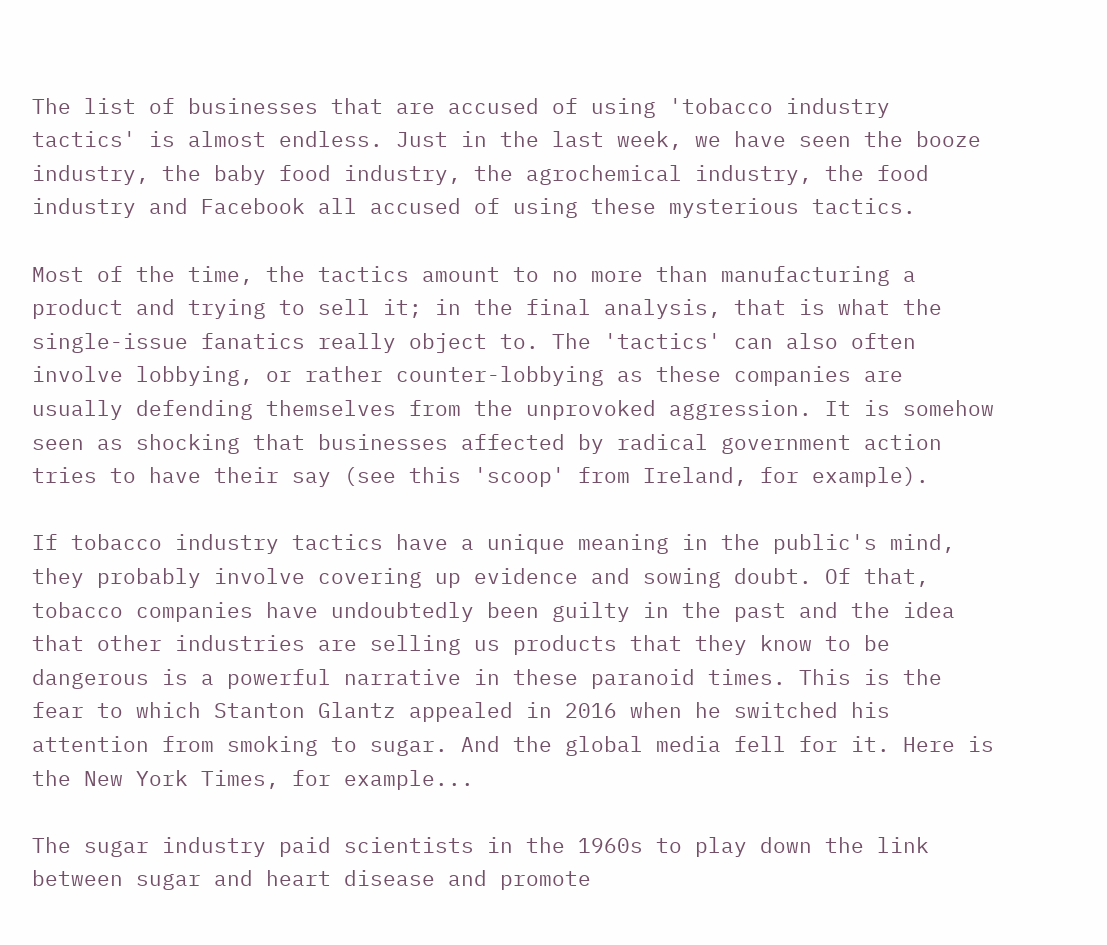The list of businesses that are accused of using 'tobacco industry tactics' is almost endless. Just in the last week, we have seen the booze industry, the baby food industry, the agrochemical industry, the food industry and Facebook all accused of using these mysterious tactics.

Most of the time, the tactics amount to no more than manufacturing a product and trying to sell it; in the final analysis, that is what the single-issue fanatics really object to. The 'tactics' can also often involve lobbying, or rather counter-lobbying as these companies are usually defending themselves from the unprovoked aggression. It is somehow seen as shocking that businesses affected by radical government action tries to have their say (see this 'scoop' from Ireland, for example).

If tobacco industry tactics have a unique meaning in the public's mind, they probably involve covering up evidence and sowing doubt. Of that, tobacco companies have undoubtedly been guilty in the past and the idea that other industries are selling us products that they know to be dangerous is a powerful narrative in these paranoid times. This is the fear to which Stanton Glantz appealed in 2016 when he switched his attention from smoking to sugar. And the global media fell for it. Here is the New York Times, for example...

The sugar industry paid scientists in the 1960s to play down the link between sugar and heart disease and promote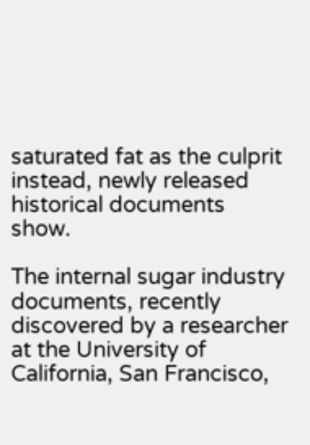saturated fat as the culprit instead, newly released historical documents show.

The internal sugar industry documents, recently discovered by a researcher at the University of California, San Francisco,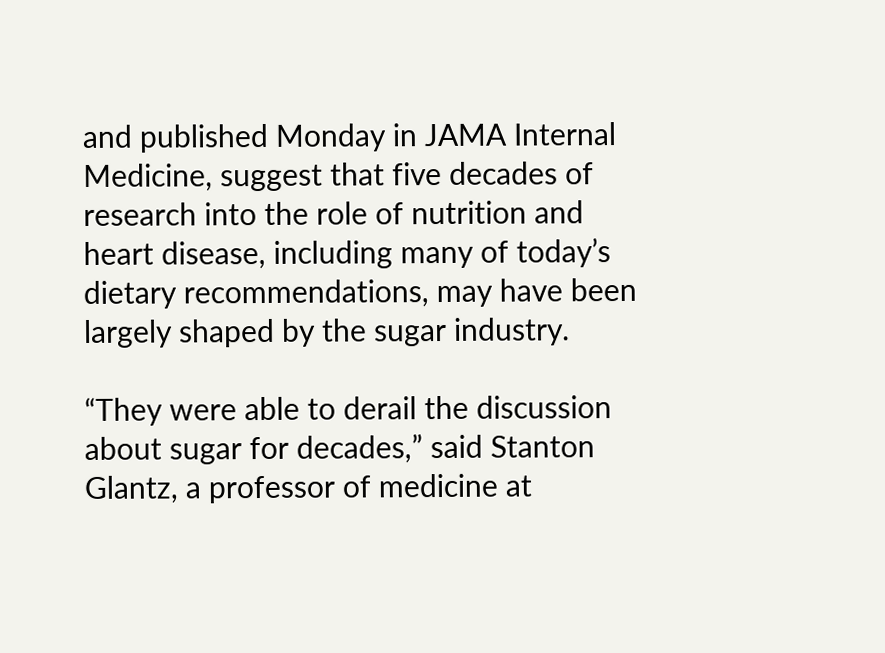and published Monday in JAMA Internal Medicine, suggest that five decades of research into the role of nutrition and heart disease, including many of today’s dietary recommendations, may have been largely shaped by the sugar industry.

“They were able to derail the discussion about sugar for decades,” said Stanton Glantz, a professor of medicine at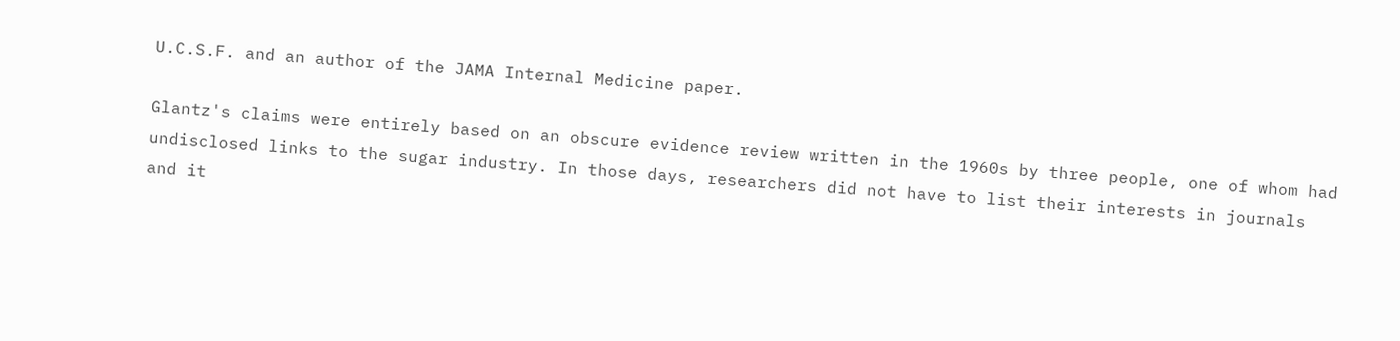U.C.S.F. and an author of the JAMA Internal Medicine paper.

Glantz's claims were entirely based on an obscure evidence review written in the 1960s by three people, one of whom had undisclosed links to the sugar industry. In those days, researchers did not have to list their interests in journals and it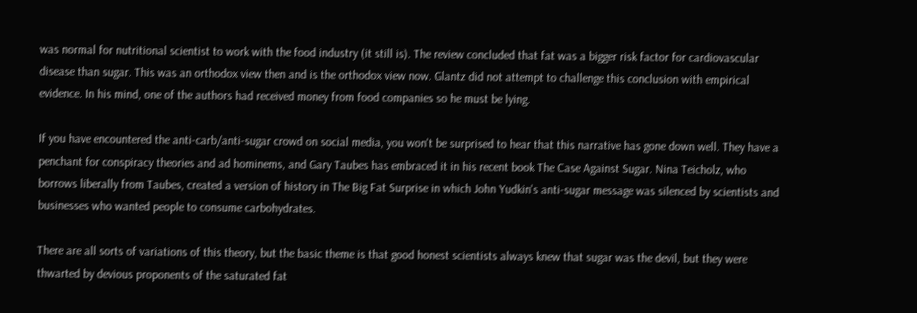was normal for nutritional scientist to work with the food industry (it still is). The review concluded that fat was a bigger risk factor for cardiovascular disease than sugar. This was an orthodox view then and is the orthodox view now. Glantz did not attempt to challenge this conclusion with empirical evidence. In his mind, one of the authors had received money from food companies so he must be lying.

If you have encountered the anti-carb/anti-sugar crowd on social media, you won't be surprised to hear that this narrative has gone down well. They have a penchant for conspiracy theories and ad hominems, and Gary Taubes has embraced it in his recent book The Case Against Sugar. Nina Teicholz, who borrows liberally from Taubes, created a version of history in The Big Fat Surprise in which John Yudkin's anti-sugar message was silenced by scientists and businesses who wanted people to consume carbohydrates.

There are all sorts of variations of this theory, but the basic theme is that good honest scientists always knew that sugar was the devil, but they were thwarted by devious proponents of the saturated fat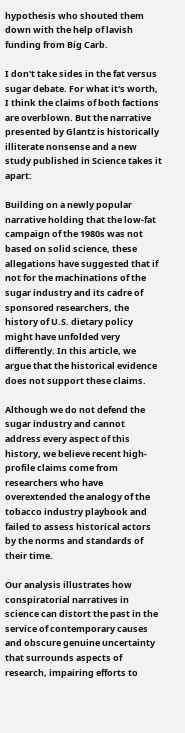hypothesis who shouted them down with the help of lavish funding from Big Carb.

I don't take sides in the fat versus sugar debate. For what it's worth, I think the claims of both factions are overblown. But the narrative presented by Glantz is historically illiterate nonsense and a new study published in Science takes it apart:

Building on a newly popular narrative holding that the low-fat campaign of the 1980s was not based on solid science, these allegations have suggested that if not for the machinations of the sugar industry and its cadre of sponsored researchers, the history of U.S. dietary policy might have unfolded very differently. In this article, we argue that the historical evidence does not support these claims.

Although we do not defend the sugar industry and cannot address every aspect of this history, we believe recent high-profile claims come from researchers who have overextended the analogy of the tobacco industry playbook and failed to assess historical actors by the norms and standards of their time.

Our analysis illustrates how conspiratorial narratives in science can distort the past in the service of contemporary causes and obscure genuine uncertainty that surrounds aspects of research, impairing efforts to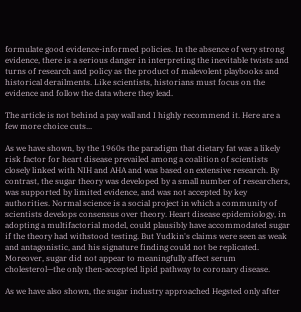formulate good evidence-informed policies. In the absence of very strong evidence, there is a serious danger in interpreting the inevitable twists and turns of research and policy as the product of malevolent playbooks and historical derailments. Like scientists, historians must focus on the evidence and follow the data where they lead.

The article is not behind a pay wall and I highly recommend it. Here are a few more choice cuts...

As we have shown, by the 1960s the paradigm that dietary fat was a likely risk factor for heart disease prevailed among a coalition of scientists closely linked with NIH and AHA and was based on extensive research. By contrast, the sugar theory was developed by a small number of researchers, was supported by limited evidence, and was not accepted by key authorities. Normal science is a social project in which a community of scientists develops consensus over theory. Heart disease epidemiology, in adopting a multifactorial model, could plausibly have accommodated sugar if the theory had withstood testing. But Yudkin's claims were seen as weak and antagonistic, and his signature finding could not be replicated. Moreover, sugar did not appear to meaningfully affect serum cholesterol—the only then-accepted lipid pathway to coronary disease.

As we have also shown, the sugar industry approached Hegsted only after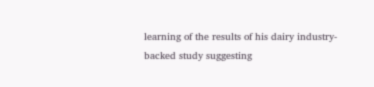learning of the results of his dairy industry-backed study suggesting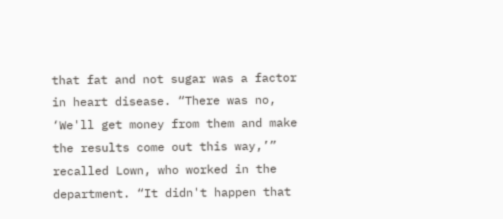that fat and not sugar was a factor in heart disease. “There was no, ‘We'll get money from them and make the results come out this way,’” recalled Lown, who worked in the department. “It didn't happen that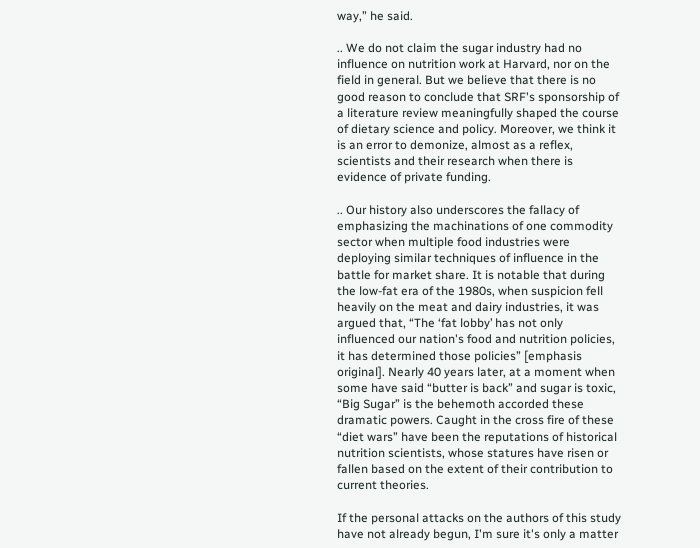way,” he said.

.. We do not claim the sugar industry had no influence on nutrition work at Harvard, nor on the field in general. But we believe that there is no good reason to conclude that SRF's sponsorship of a literature review meaningfully shaped the course of dietary science and policy. Moreover, we think it is an error to demonize, almost as a reflex, scientists and their research when there is evidence of private funding.

.. Our history also underscores the fallacy of emphasizing the machinations of one commodity sector when multiple food industries were deploying similar techniques of influence in the battle for market share. It is notable that during the low-fat era of the 1980s, when suspicion fell heavily on the meat and dairy industries, it was argued that, “The ‘fat lobby’ has not only influenced our nation's food and nutrition policies, it has determined those policies” [emphasis original]. Nearly 40 years later, at a moment when some have said “butter is back” and sugar is toxic, “Big Sugar” is the behemoth accorded these dramatic powers. Caught in the cross fire of these “diet wars” have been the reputations of historical nutrition scientists, whose statures have risen or fallen based on the extent of their contribution to current theories.

If the personal attacks on the authors of this study have not already begun, I'm sure it's only a matter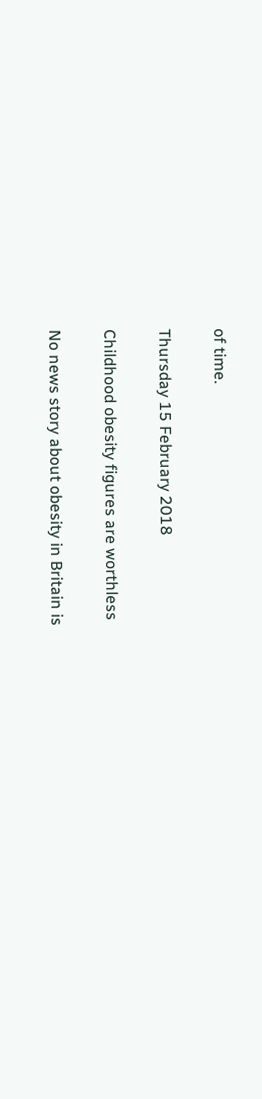of time.

Thursday 15 February 2018

Childhood obesity figures are worthless

No news story about obesity in Britain is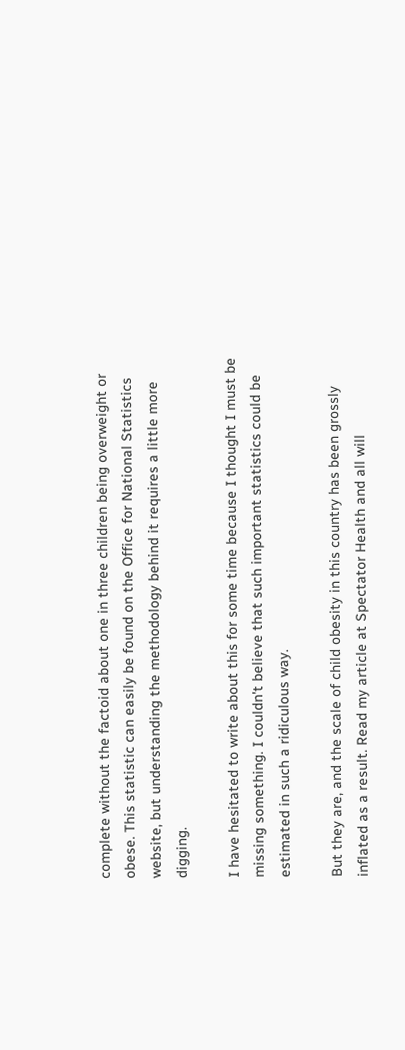complete without the factoid about one in three children being overweight or obese. This statistic can easily be found on the Office for National Statistics website, but understanding the methodology behind it requires a little more digging.

I have hesitated to write about this for some time because I thought I must be missing something. I couldn't believe that such important statistics could be estimated in such a ridiculous way.

But they are, and the scale of child obesity in this country has been grossly inflated as a result. Read my article at Spectator Health and all will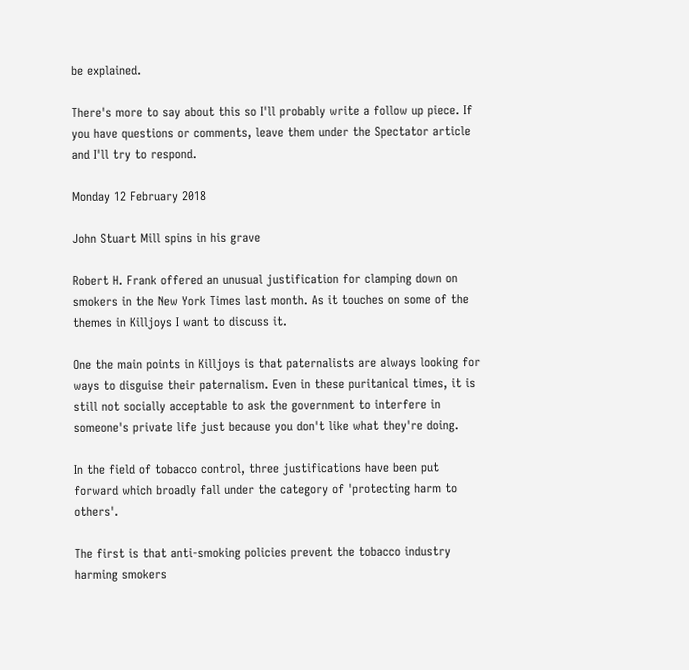be explained.

There's more to say about this so I'll probably write a follow up piece. If you have questions or comments, leave them under the Spectator article and I'll try to respond.

Monday 12 February 2018

John Stuart Mill spins in his grave

Robert H. Frank offered an unusual justification for clamping down on smokers in the New York Times last month. As it touches on some of the themes in Killjoys I want to discuss it.

One the main points in Killjoys is that paternalists are always looking for ways to disguise their paternalism. Even in these puritanical times, it is still not socially acceptable to ask the government to interfere in someone's private life just because you don't like what they're doing.

In the field of tobacco control, three justifications have been put forward which broadly fall under the category of 'protecting harm to others'.

The first is that anti-smoking policies prevent the tobacco industry harming smokers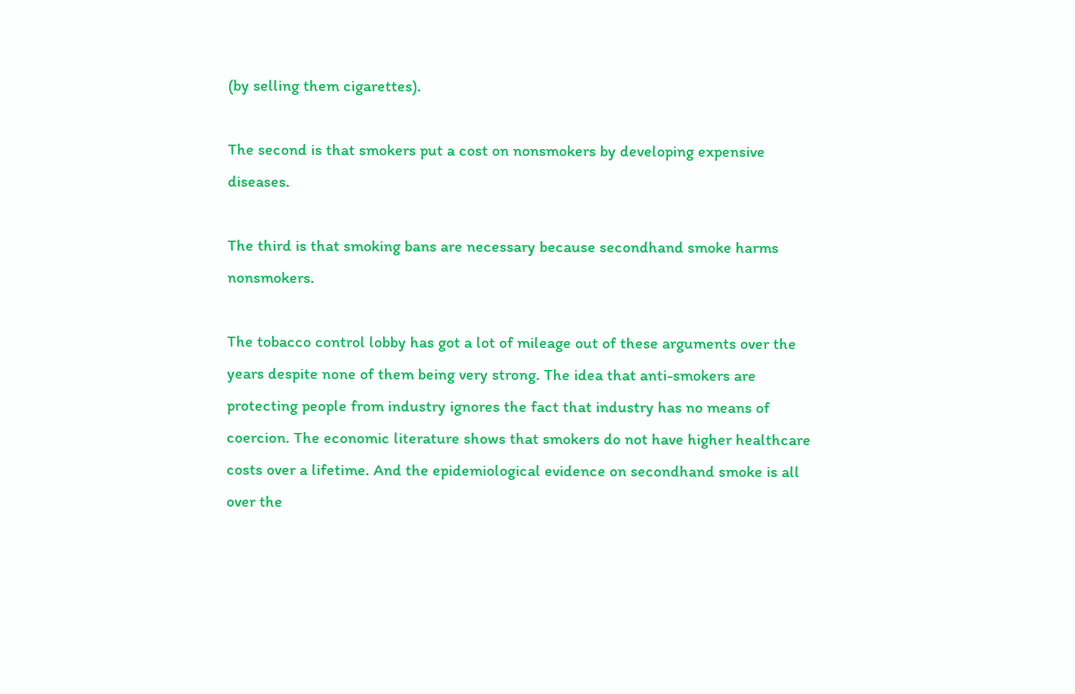(by selling them cigarettes).

The second is that smokers put a cost on nonsmokers by developing expensive diseases.

The third is that smoking bans are necessary because secondhand smoke harms nonsmokers.

The tobacco control lobby has got a lot of mileage out of these arguments over the years despite none of them being very strong. The idea that anti-smokers are protecting people from industry ignores the fact that industry has no means of coercion. The economic literature shows that smokers do not have higher healthcare costs over a lifetime. And the epidemiological evidence on secondhand smoke is all over the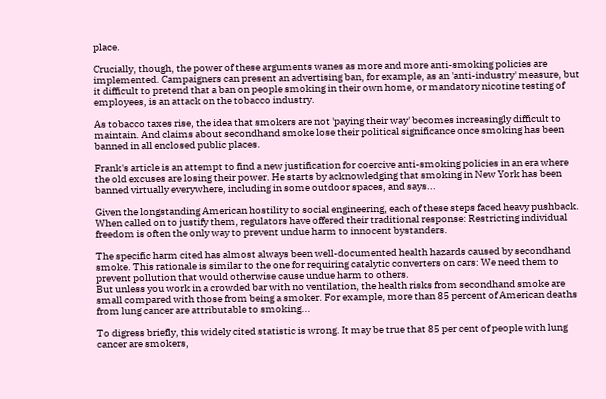place.

Crucially, though, the power of these arguments wanes as more and more anti-smoking policies are implemented. Campaigners can present an advertising ban, for example, as an 'anti-industry' measure, but it difficult to pretend that a ban on people smoking in their own home, or mandatory nicotine testing of employees, is an attack on the tobacco industry.

As tobacco taxes rise, the idea that smokers are not 'paying their way' becomes increasingly difficult to maintain. And claims about secondhand smoke lose their political significance once smoking has been banned in all enclosed public places.

Frank's article is an attempt to find a new justification for coercive anti-smoking policies in an era where the old excuses are losing their power. He starts by acknowledging that smoking in New York has been banned virtually everywhere, including in some outdoor spaces, and says...

Given the longstanding American hostility to social engineering, each of these steps faced heavy pushback. When called on to justify them, regulators have offered their traditional response: Restricting individual freedom is often the only way to prevent undue harm to innocent bystanders.

The specific harm cited has almost always been well-documented health hazards caused by secondhand smoke. This rationale is similar to the one for requiring catalytic converters on cars: We need them to prevent pollution that would otherwise cause undue harm to others.
But unless you work in a crowded bar with no ventilation, the health risks from secondhand smoke are small compared with those from being a smoker. For example, more than 85 percent of American deaths from lung cancer are attributable to smoking...

To digress briefly, this widely cited statistic is wrong. It may be true that 85 per cent of people with lung cancer are smokers,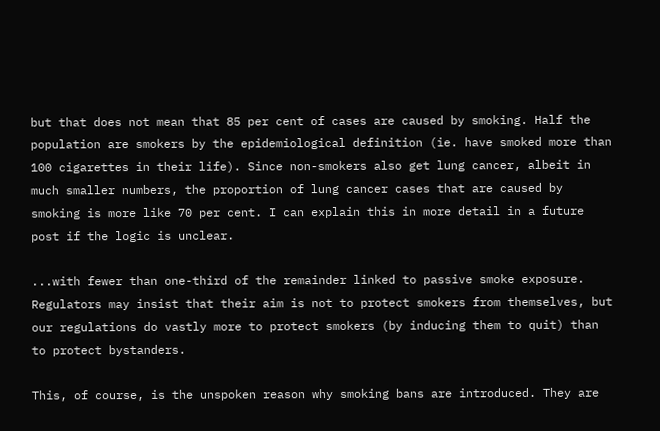but that does not mean that 85 per cent of cases are caused by smoking. Half the population are smokers by the epidemiological definition (ie. have smoked more than 100 cigarettes in their life). Since non-smokers also get lung cancer, albeit in much smaller numbers, the proportion of lung cancer cases that are caused by smoking is more like 70 per cent. I can explain this in more detail in a future post if the logic is unclear.

...with fewer than one-third of the remainder linked to passive smoke exposure. Regulators may insist that their aim is not to protect smokers from themselves, but our regulations do vastly more to protect smokers (by inducing them to quit) than to protect bystanders.

This, of course, is the unspoken reason why smoking bans are introduced. They are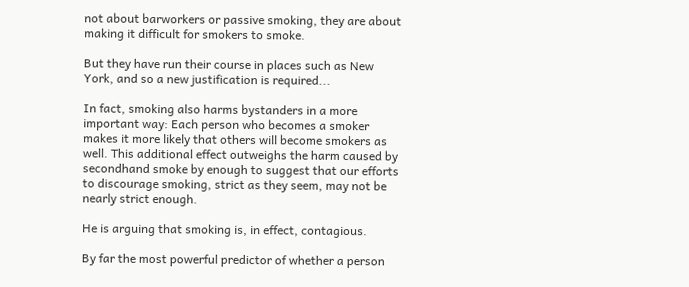not about barworkers or passive smoking, they are about making it difficult for smokers to smoke.

But they have run their course in places such as New York, and so a new justification is required...

In fact, smoking also harms bystanders in a more important way: Each person who becomes a smoker makes it more likely that others will become smokers as well. This additional effect outweighs the harm caused by secondhand smoke by enough to suggest that our efforts to discourage smoking, strict as they seem, may not be nearly strict enough.

He is arguing that smoking is, in effect, contagious.

By far the most powerful predictor of whether a person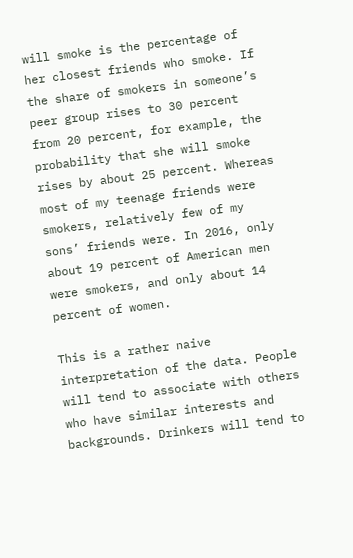will smoke is the percentage of her closest friends who smoke. If the share of smokers in someone’s peer group rises to 30 percent from 20 percent, for example, the probability that she will smoke rises by about 25 percent. Whereas most of my teenage friends were smokers, relatively few of my sons’ friends were. In 2016, only about 19 percent of American men were smokers, and only about 14 percent of women.

This is a rather naive interpretation of the data. People will tend to associate with others who have similar interests and backgrounds. Drinkers will tend to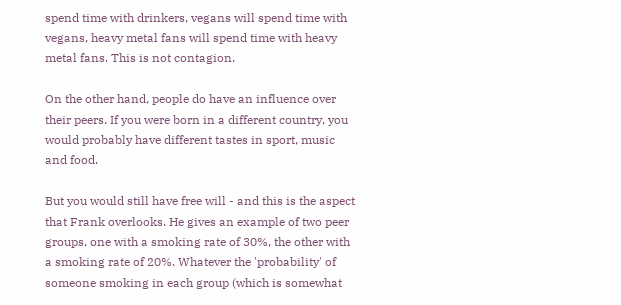spend time with drinkers, vegans will spend time with vegans, heavy metal fans will spend time with heavy metal fans. This is not contagion.

On the other hand, people do have an influence over their peers. If you were born in a different country, you would probably have different tastes in sport, music and food.

But you would still have free will - and this is the aspect that Frank overlooks. He gives an example of two peer groups, one with a smoking rate of 30%, the other with a smoking rate of 20%. Whatever the 'probability' of someone smoking in each group (which is somewhat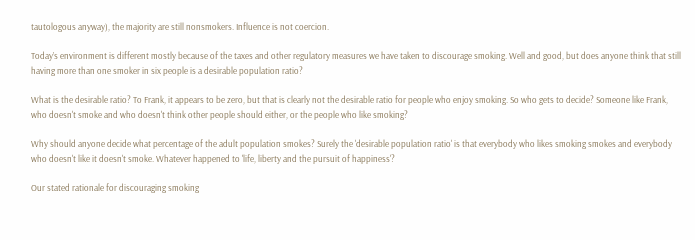tautologous anyway), the majority are still nonsmokers. Influence is not coercion.

Today’s environment is different mostly because of the taxes and other regulatory measures we have taken to discourage smoking. Well and good, but does anyone think that still having more than one smoker in six people is a desirable population ratio?

What is the desirable ratio? To Frank, it appears to be zero, but that is clearly not the desirable ratio for people who enjoy smoking. So who gets to decide? Someone like Frank, who doesn't smoke and who doesn't think other people should either, or the people who like smoking?

Why should anyone decide what percentage of the adult population smokes? Surely the 'desirable population ratio' is that everybody who likes smoking smokes and everybody who doesn't like it doesn't smoke. Whatever happened to 'life, liberty and the pursuit of happiness'?

Our stated rationale for discouraging smoking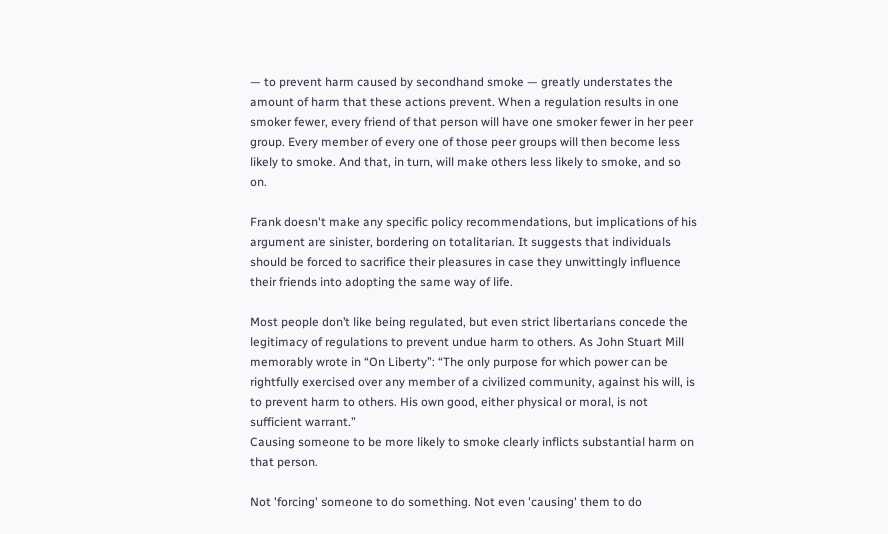— to prevent harm caused by secondhand smoke — greatly understates the amount of harm that these actions prevent. When a regulation results in one smoker fewer, every friend of that person will have one smoker fewer in her peer group. Every member of every one of those peer groups will then become less likely to smoke. And that, in turn, will make others less likely to smoke, and so on.

Frank doesn't make any specific policy recommendations, but implications of his argument are sinister, bordering on totalitarian. It suggests that individuals should be forced to sacrifice their pleasures in case they unwittingly influence their friends into adopting the same way of life.

Most people don’t like being regulated, but even strict libertarians concede the legitimacy of regulations to prevent undue harm to others. As John Stuart Mill memorably wrote in “On Liberty”: “The only purpose for which power can be rightfully exercised over any member of a civilized community, against his will, is to prevent harm to others. His own good, either physical or moral, is not sufficient warrant.”
Causing someone to be more likely to smoke clearly inflicts substantial harm on that person.

Not 'forcing' someone to do something. Not even 'causing' them to do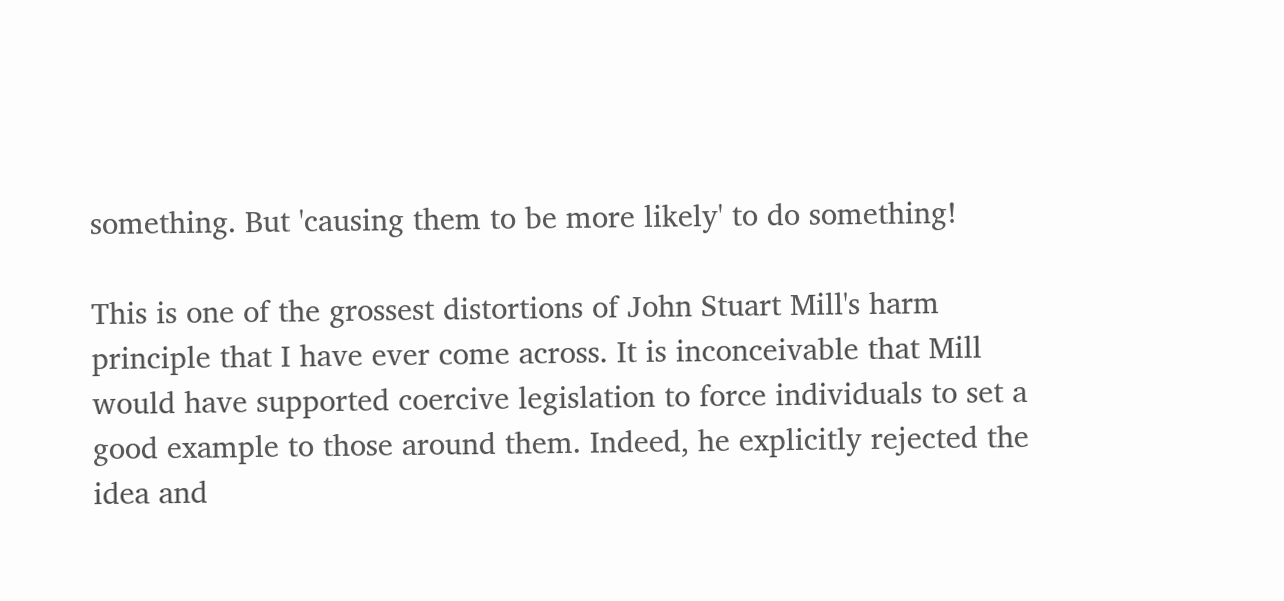something. But 'causing them to be more likely' to do something!

This is one of the grossest distortions of John Stuart Mill's harm principle that I have ever come across. It is inconceivable that Mill would have supported coercive legislation to force individuals to set a good example to those around them. Indeed, he explicitly rejected the idea and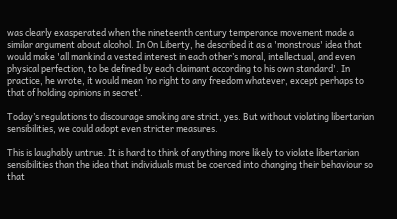was clearly exasperated when the nineteenth century temperance movement made a similar argument about alcohol. In On Liberty, he described it as a 'monstrous' idea that would make 'all mankind a vested interest in each other’s moral, intellectual, and even physical perfection, to be defined by each claimant according to his own standard'. In practice, he wrote, it would mean ‘no right to any freedom whatever, except perhaps to that of holding opinions in secret’.

Today’s regulations to discourage smoking are strict, yes. But without violating libertarian sensibilities, we could adopt even stricter measures.

This is laughably untrue. It is hard to think of anything more likely to violate libertarian sensibilities than the idea that individuals must be coerced into changing their behaviour so that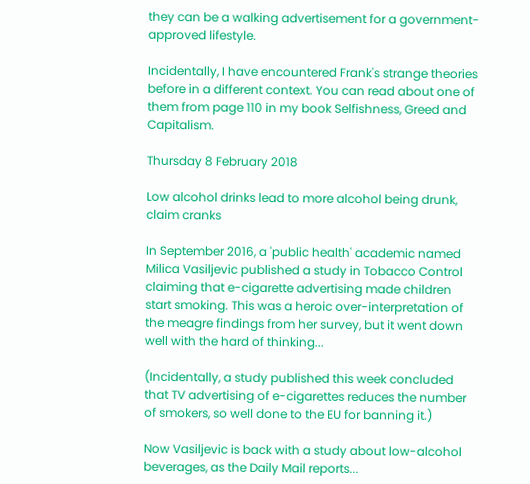they can be a walking advertisement for a government-approved lifestyle.

Incidentally, I have encountered Frank's strange theories before in a different context. You can read about one of them from page 110 in my book Selfishness, Greed and Capitalism.

Thursday 8 February 2018

Low alcohol drinks lead to more alcohol being drunk, claim cranks

In September 2016, a 'public health' academic named Milica Vasiljevic published a study in Tobacco Control claiming that e-cigarette advertising made children start smoking. This was a heroic over-interpretation of the meagre findings from her survey, but it went down well with the hard of thinking...

(Incidentally, a study published this week concluded that TV advertising of e-cigarettes reduces the number of smokers, so well done to the EU for banning it.)

Now Vasiljevic is back with a study about low-alcohol beverages, as the Daily Mail reports...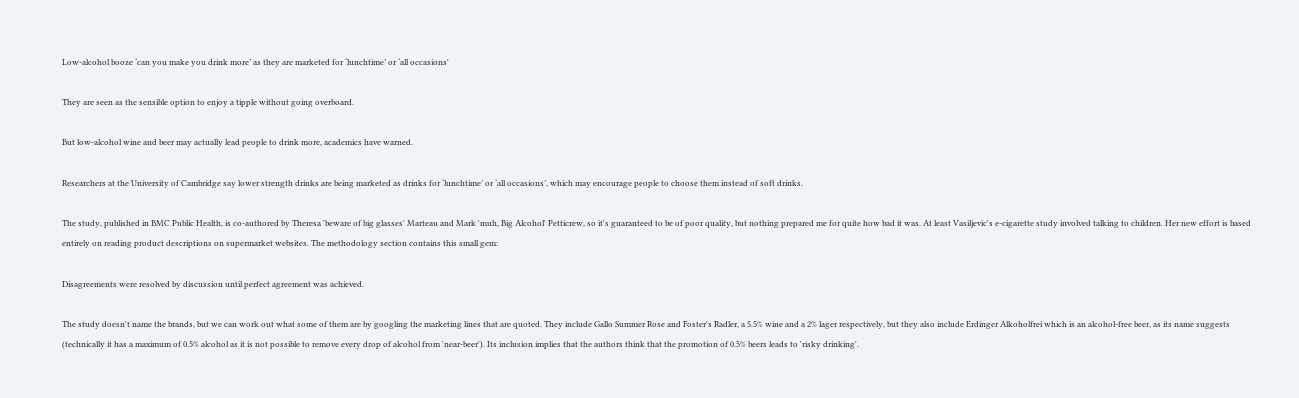Low-alcohol booze ‘can you make you drink more’ as they are marketed for ‘lunchtime’ or ‘all occasions'

They are seen as the sensible option to enjoy a tipple without going overboard.

But low-alcohol wine and beer may actually lead people to drink more, academics have warned.

Researchers at the University of Cambridge say lower strength drinks are being marketed as drinks for ‘lunchtime’ or ‘all occasions’, which may encourage people to choose them instead of soft drinks.

The study, published in BMC Public Health, is co-authored by Theresa 'beware of big glasses' Marteau and Mark 'muh, Big Alcohol' Petticrew, so it's guaranteed to be of poor quality, but nothing prepared me for quite how bad it was. At least Vasiljevic's e-cigarette study involved talking to children. Her new effort is based entirely on reading product descriptions on supermarket websites. The methodology section contains this small gem:

Disagreements were resolved by discussion until perfect agreement was achieved.

The study doesn't name the brands, but we can work out what some of them are by googling the marketing lines that are quoted. They include Gallo Summer Rose and Foster's Radler, a 5.5% wine and a 2% lager respectively, but they also include Erdinger Alkoholfrei which is an alcohol-free beer, as its name suggests (technically it has a maximum of 0.5% alcohol as it is not possible to remove every drop of alcohol from 'near-beer'). Its inclusion implies that the authors think that the promotion of 0.5% beers leads to 'risky drinking'.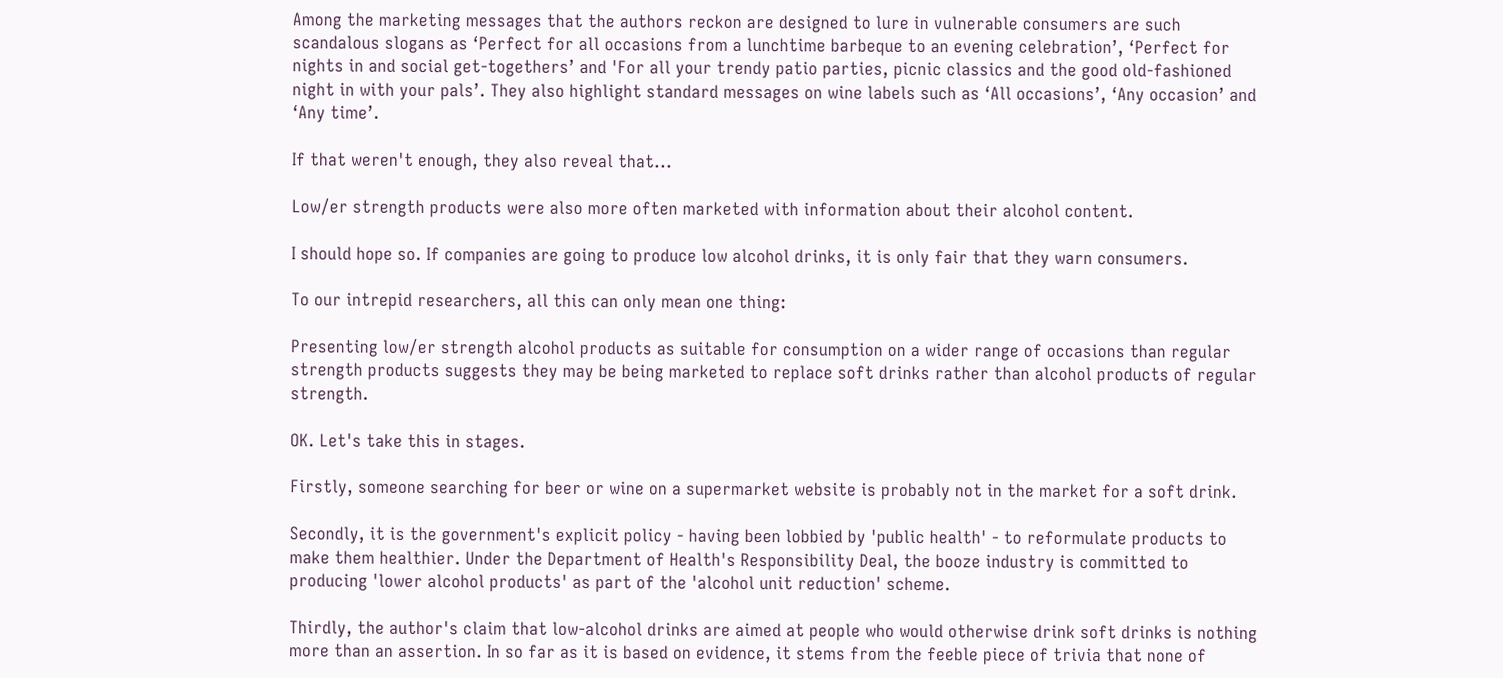Among the marketing messages that the authors reckon are designed to lure in vulnerable consumers are such scandalous slogans as ‘Perfect for all occasions from a lunchtime barbeque to an evening celebration’, ‘Perfect for nights in and social get-togethers’ and 'For all your trendy patio parties, picnic classics and the good old-fashioned night in with your pals’. They also highlight standard messages on wine labels such as ‘All occasions’, ‘Any occasion’ and ‘Any time’.

If that weren't enough, they also reveal that...

Low/er strength products were also more often marketed with information about their alcohol content.

I should hope so. If companies are going to produce low alcohol drinks, it is only fair that they warn consumers.

To our intrepid researchers, all this can only mean one thing:

Presenting low/er strength alcohol products as suitable for consumption on a wider range of occasions than regular strength products suggests they may be being marketed to replace soft drinks rather than alcohol products of regular strength.

OK. Let's take this in stages.

Firstly, someone searching for beer or wine on a supermarket website is probably not in the market for a soft drink.

Secondly, it is the government's explicit policy - having been lobbied by 'public health' - to reformulate products to make them healthier. Under the Department of Health's Responsibility Deal, the booze industry is committed to producing 'lower alcohol products' as part of the 'alcohol unit reduction' scheme.

Thirdly, the author's claim that low-alcohol drinks are aimed at people who would otherwise drink soft drinks is nothing more than an assertion. In so far as it is based on evidence, it stems from the feeble piece of trivia that none of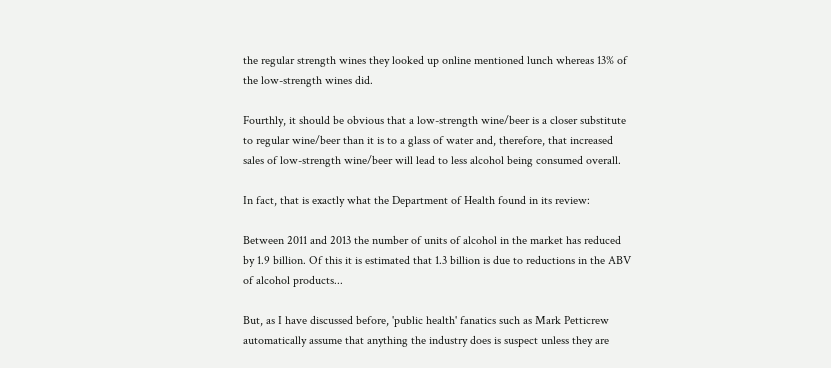the regular strength wines they looked up online mentioned lunch whereas 13% of the low-strength wines did.

Fourthly, it should be obvious that a low-strength wine/beer is a closer substitute to regular wine/beer than it is to a glass of water and, therefore, that increased sales of low-strength wine/beer will lead to less alcohol being consumed overall.

In fact, that is exactly what the Department of Health found in its review:

Between 2011 and 2013 the number of units of alcohol in the market has reduced by 1.9 billion. Of this it is estimated that 1.3 billion is due to reductions in the ABV of alcohol products...

But, as I have discussed before, 'public health' fanatics such as Mark Petticrew automatically assume that anything the industry does is suspect unless they are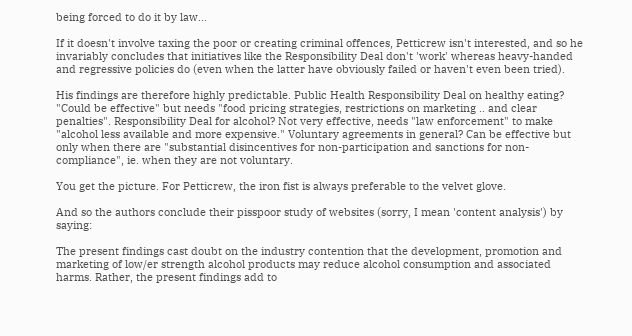being forced to do it by law...

If it doesn't involve taxing the poor or creating criminal offences, Petticrew isn't interested, and so he invariably concludes that initiatives like the Responsibility Deal don't 'work' whereas heavy-handed and regressive policies do (even when the latter have obviously failed or haven't even been tried).

His findings are therefore highly predictable. Public Health Responsibility Deal on healthy eating? "Could be effective" but needs "food pricing strategies, restrictions on marketing .. and clear penalties". Responsibility Deal for alcohol? Not very effective, needs "law enforcement" to make "alcohol less available and more expensive." Voluntary agreements in general? Can be effective but only when there are "substantial disincentives for non-participation and sanctions for non-compliance", ie. when they are not voluntary.

You get the picture. For Petticrew, the iron fist is always preferable to the velvet glove.

And so the authors conclude their pisspoor study of websites (sorry, I mean 'content analysis') by saying:

The present findings cast doubt on the industry contention that the development, promotion and marketing of low/er strength alcohol products may reduce alcohol consumption and associated harms. Rather, the present findings add to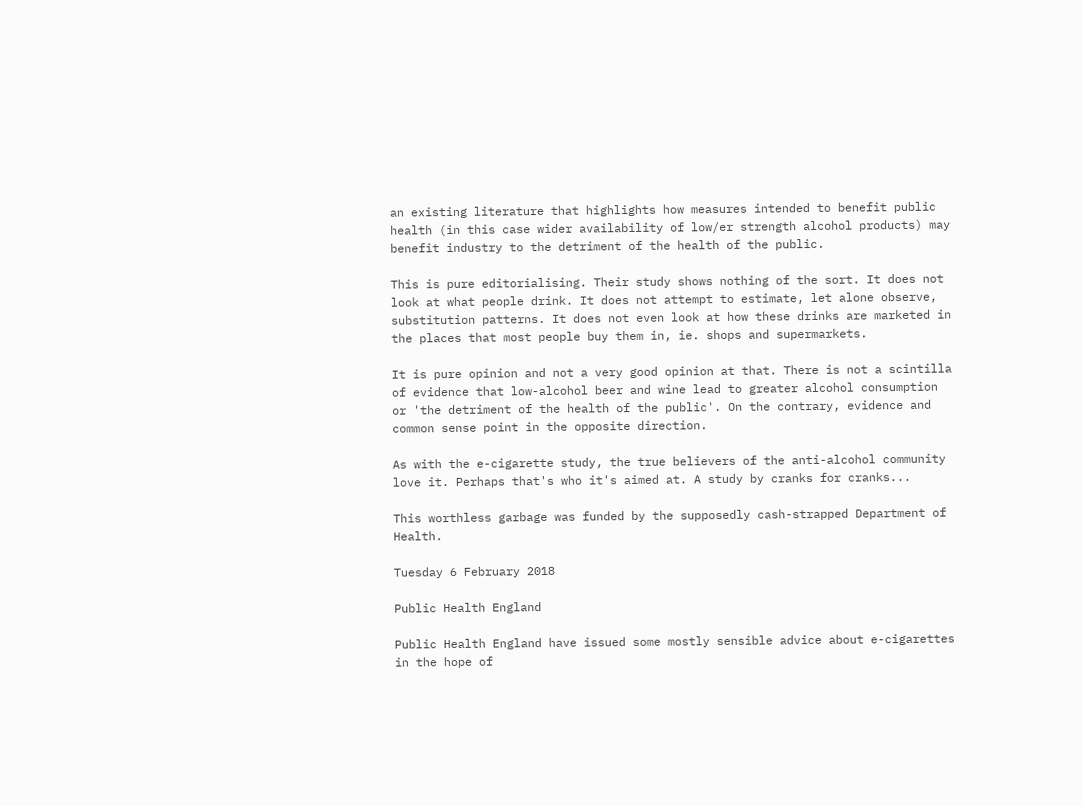an existing literature that highlights how measures intended to benefit public health (in this case wider availability of low/er strength alcohol products) may benefit industry to the detriment of the health of the public.

This is pure editorialising. Their study shows nothing of the sort. It does not look at what people drink. It does not attempt to estimate, let alone observe, substitution patterns. It does not even look at how these drinks are marketed in the places that most people buy them in, ie. shops and supermarkets.

It is pure opinion and not a very good opinion at that. There is not a scintilla of evidence that low-alcohol beer and wine lead to greater alcohol consumption or 'the detriment of the health of the public'. On the contrary, evidence and common sense point in the opposite direction.

As with the e-cigarette study, the true believers of the anti-alcohol community love it. Perhaps that's who it's aimed at. A study by cranks for cranks...

This worthless garbage was funded by the supposedly cash-strapped Department of Health.

Tuesday 6 February 2018

Public Health England

Public Health England have issued some mostly sensible advice about e-cigarettes in the hope of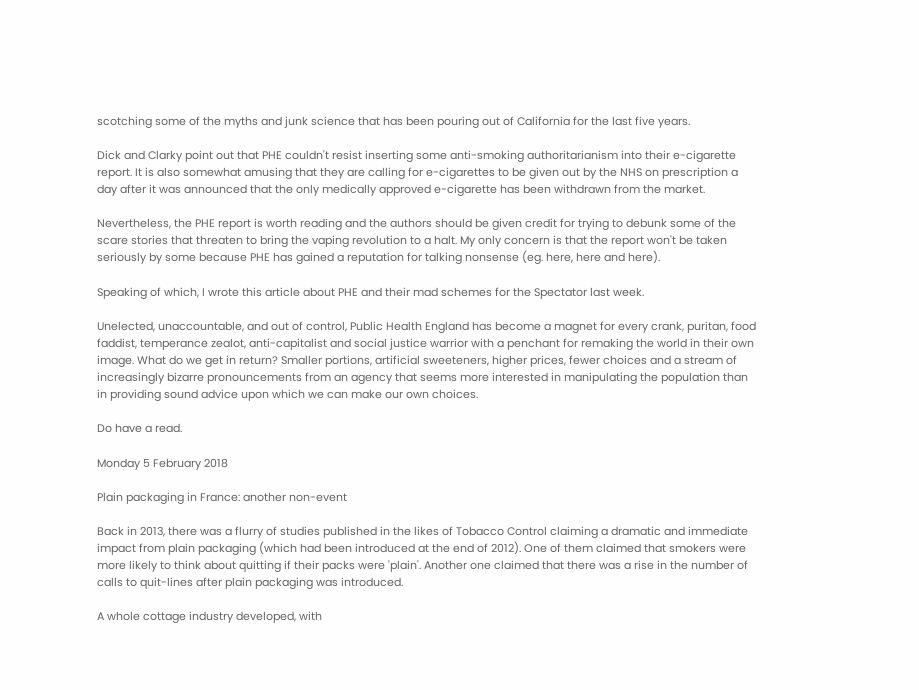scotching some of the myths and junk science that has been pouring out of California for the last five years.

Dick and Clarky point out that PHE couldn't resist inserting some anti-smoking authoritarianism into their e-cigarette report. It is also somewhat amusing that they are calling for e-cigarettes to be given out by the NHS on prescription a day after it was announced that the only medically approved e-cigarette has been withdrawn from the market.

Nevertheless, the PHE report is worth reading and the authors should be given credit for trying to debunk some of the scare stories that threaten to bring the vaping revolution to a halt. My only concern is that the report won't be taken seriously by some because PHE has gained a reputation for talking nonsense (eg. here, here and here).

Speaking of which, I wrote this article about PHE and their mad schemes for the Spectator last week.

Unelected, unaccountable, and out of control, Public Health England has become a magnet for every crank, puritan, food faddist, temperance zealot, anti-capitalist and social justice warrior with a penchant for remaking the world in their own image. What do we get in return? Smaller portions, artificial sweeteners, higher prices, fewer choices and a stream of increasingly bizarre pronouncements from an agency that seems more interested in manipulating the population than in providing sound advice upon which we can make our own choices.

Do have a read.

Monday 5 February 2018

Plain packaging in France: another non-event

Back in 2013, there was a flurry of studies published in the likes of Tobacco Control claiming a dramatic and immediate impact from plain packaging (which had been introduced at the end of 2012). One of them claimed that smokers were more likely to think about quitting if their packs were 'plain'. Another one claimed that there was a rise in the number of calls to quit-lines after plain packaging was introduced.

A whole cottage industry developed, with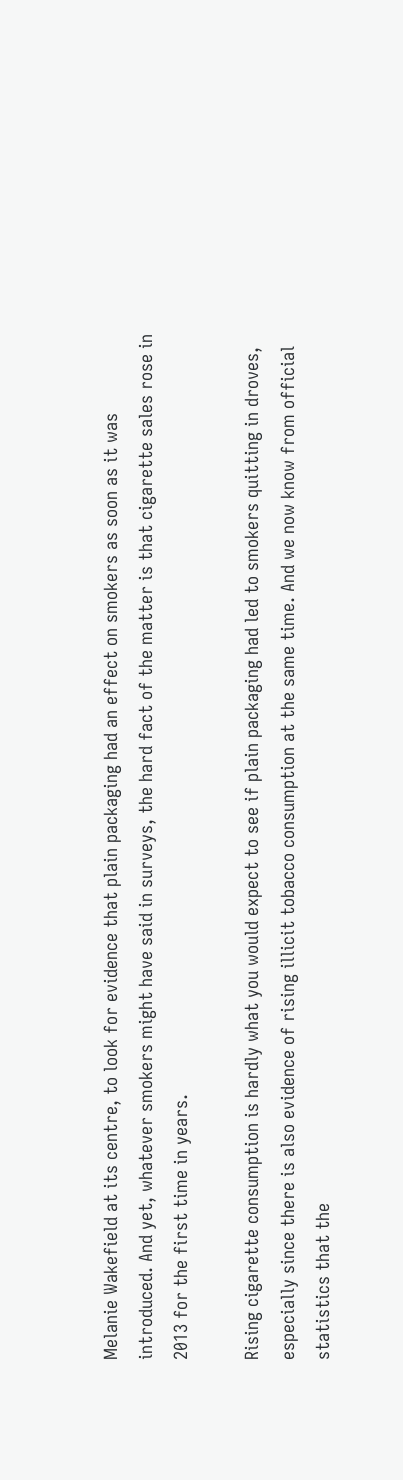Melanie Wakefield at its centre, to look for evidence that plain packaging had an effect on smokers as soon as it was introduced. And yet, whatever smokers might have said in surveys, the hard fact of the matter is that cigarette sales rose in 2013 for the first time in years.

Rising cigarette consumption is hardly what you would expect to see if plain packaging had led to smokers quitting in droves, especially since there is also evidence of rising illicit tobacco consumption at the same time. And we now know from official statistics that the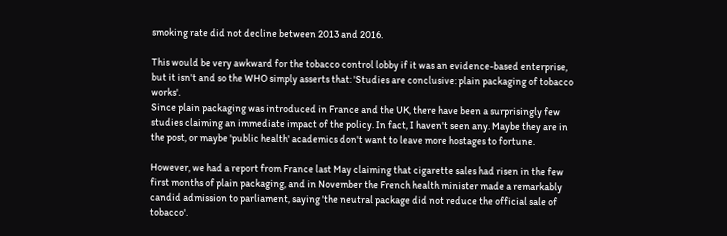smoking rate did not decline between 2013 and 2016.

This would be very awkward for the tobacco control lobby if it was an evidence-based enterprise, but it isn't and so the WHO simply asserts that: 'Studies are conclusive: plain packaging of tobacco works'.
Since plain packaging was introduced in France and the UK, there have been a surprisingly few studies claiming an immediate impact of the policy. In fact, I haven't seen any. Maybe they are in the post, or maybe 'public health' academics don't want to leave more hostages to fortune.

However, we had a report from France last May claiming that cigarette sales had risen in the few first months of plain packaging, and in November the French health minister made a remarkably candid admission to parliament, saying 'the neutral package did not reduce the official sale of tobacco'.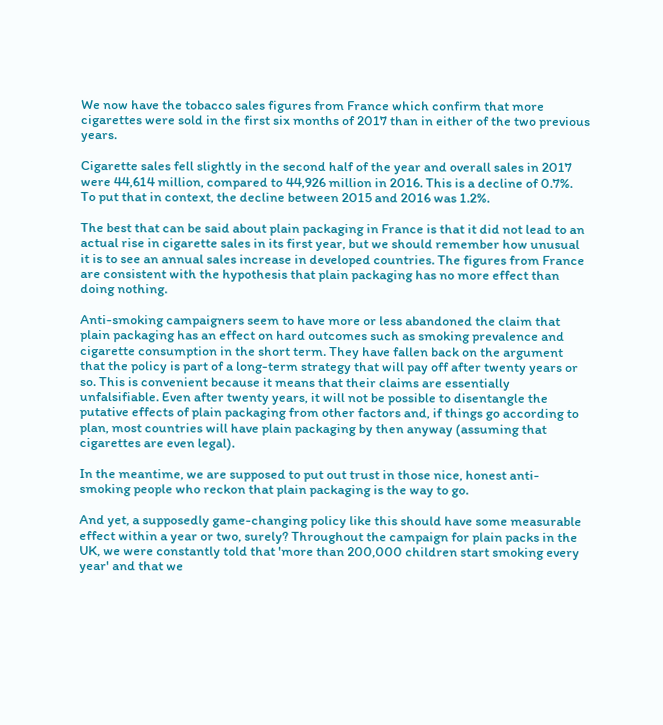We now have the tobacco sales figures from France which confirm that more cigarettes were sold in the first six months of 2017 than in either of the two previous years.

Cigarette sales fell slightly in the second half of the year and overall sales in 2017 were 44,614 million, compared to 44,926 million in 2016. This is a decline of 0.7%. To put that in context, the decline between 2015 and 2016 was 1.2%.

The best that can be said about plain packaging in France is that it did not lead to an actual rise in cigarette sales in its first year, but we should remember how unusual it is to see an annual sales increase in developed countries. The figures from France are consistent with the hypothesis that plain packaging has no more effect than doing nothing.

Anti-smoking campaigners seem to have more or less abandoned the claim that plain packaging has an effect on hard outcomes such as smoking prevalence and cigarette consumption in the short term. They have fallen back on the argument that the policy is part of a long-term strategy that will pay off after twenty years or so. This is convenient because it means that their claims are essentially unfalsifiable. Even after twenty years, it will not be possible to disentangle the putative effects of plain packaging from other factors and, if things go according to plan, most countries will have plain packaging by then anyway (assuming that cigarettes are even legal).

In the meantime, we are supposed to put out trust in those nice, honest anti-smoking people who reckon that plain packaging is the way to go.

And yet, a supposedly game-changing policy like this should have some measurable effect within a year or two, surely? Throughout the campaign for plain packs in the UK, we were constantly told that 'more than 200,000 children start smoking every year' and that we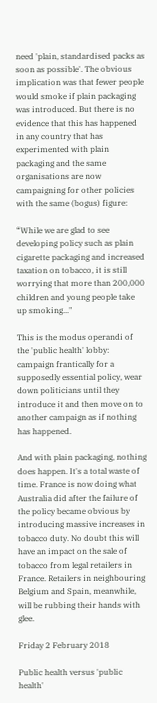need 'plain, standardised packs as soon as possible'. The obvious implication was that fewer people would smoke if plain packaging was introduced. But there is no evidence that this has happened in any country that has experimented with plain packaging and the same organisations are now campaigning for other policies with the same (bogus) figure:

“While we are glad to see developing policy such as plain cigarette packaging and increased taxation on tobacco, it is still worrying that more than 200,000 children and young people take up smoking..."

This is the modus operandi of the 'public health' lobby: campaign frantically for a supposedly essential policy, wear down politicians until they introduce it and then move on to another campaign as if nothing has happened.

And with plain packaging, nothing does happen. It's a total waste of time. France is now doing what Australia did after the failure of the policy became obvious by introducing massive increases in tobacco duty. No doubt this will have an impact on the sale of tobacco from legal retailers in France. Retailers in neighbouring Belgium and Spain, meanwhile, will be rubbing their hands with glee.

Friday 2 February 2018

Public health versus 'public health'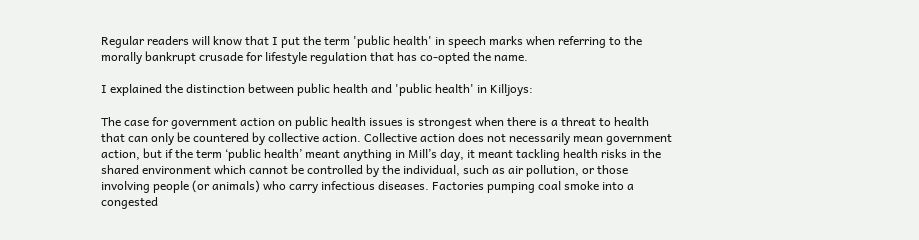Regular readers will know that I put the term 'public health' in speech marks when referring to the morally bankrupt crusade for lifestyle regulation that has co-opted the name.

I explained the distinction between public health and 'public health' in Killjoys:

The case for government action on public health issues is strongest when there is a threat to health that can only be countered by collective action. Collective action does not necessarily mean government action, but if the term ‘public health’ meant anything in Mill’s day, it meant tackling health risks in the shared environment which cannot be controlled by the individual, such as air pollution, or those involving people (or animals) who carry infectious diseases. Factories pumping coal smoke into a congested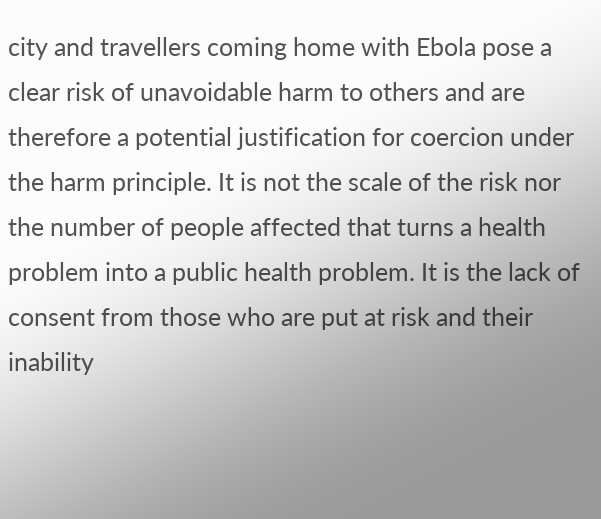city and travellers coming home with Ebola pose a clear risk of unavoidable harm to others and are therefore a potential justification for coercion under the harm principle. It is not the scale of the risk nor the number of people affected that turns a health problem into a public health problem. It is the lack of consent from those who are put at risk and their inability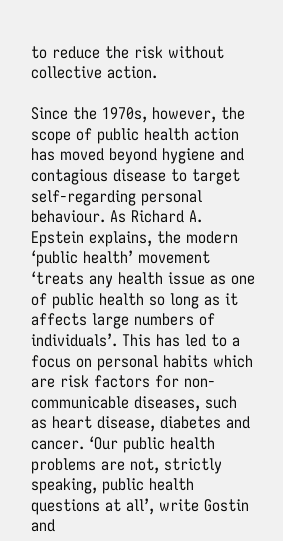to reduce the risk without collective action.

Since the 1970s, however, the scope of public health action has moved beyond hygiene and contagious disease to target self-regarding personal behaviour. As Richard A. Epstein explains, the modern ‘public health’ movement ‘treats any health issue as one of public health so long as it affects large numbers of individuals’. This has led to a focus on personal habits which are risk factors for non-communicable diseases, such as heart disease, diabetes and cancer. ‘Our public health problems are not, strictly speaking, public health questions at all’, write Gostin and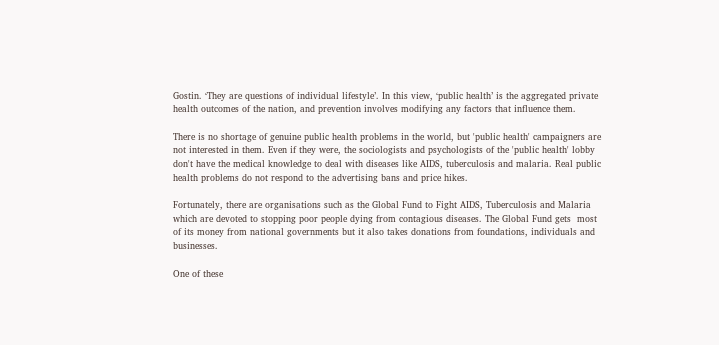Gostin. ‘They are questions of individual lifestyle’. In this view, ‘public health’ is the aggregated private health outcomes of the nation, and prevention involves modifying any factors that influence them.

There is no shortage of genuine public health problems in the world, but 'public health' campaigners are not interested in them. Even if they were, the sociologists and psychologists of the 'public health' lobby don't have the medical knowledge to deal with diseases like AIDS, tuberculosis and malaria. Real public health problems do not respond to the advertising bans and price hikes.

Fortunately, there are organisations such as the Global Fund to Fight AIDS, Tuberculosis and Malaria which are devoted to stopping poor people dying from contagious diseases. The Global Fund gets  most of its money from national governments but it also takes donations from foundations, individuals and businesses.

One of these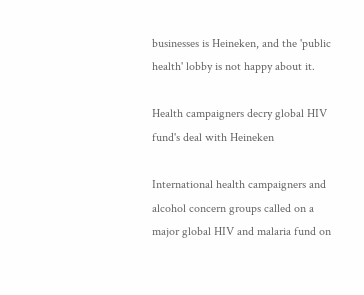businesses is Heineken, and the 'public health' lobby is not happy about it.

Health campaigners decry global HIV fund's deal with Heineken

International health campaigners and alcohol concern groups called on a major global HIV and malaria fund on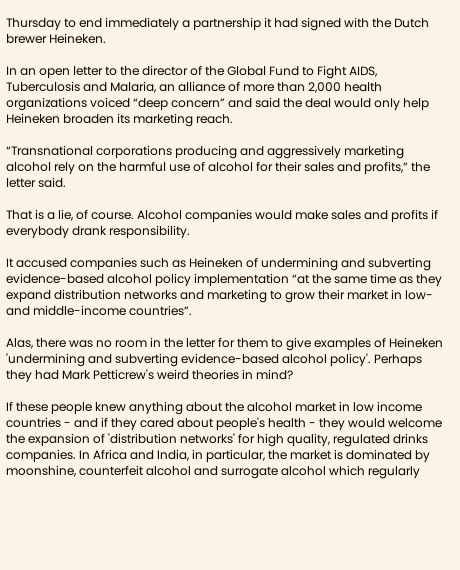Thursday to end immediately a partnership it had signed with the Dutch brewer Heineken.

In an open letter to the director of the Global Fund to Fight AIDS, Tuberculosis and Malaria, an alliance of more than 2,000 health organizations voiced “deep concern” and said the deal would only help Heineken broaden its marketing reach.

“Transnational corporations producing and aggressively marketing alcohol rely on the harmful use of alcohol for their sales and profits,” the letter said.

That is a lie, of course. Alcohol companies would make sales and profits if everybody drank responsibility.

It accused companies such as Heineken of undermining and subverting evidence-based alcohol policy implementation “at the same time as they expand distribution networks and marketing to grow their market in low-and middle-income countries”.

Alas, there was no room in the letter for them to give examples of Heineken 'undermining and subverting evidence-based alcohol policy'. Perhaps they had Mark Petticrew's weird theories in mind?

If these people knew anything about the alcohol market in low income countries - and if they cared about people's health - they would welcome the expansion of 'distribution networks' for high quality, regulated drinks companies. In Africa and India, in particular, the market is dominated by moonshine, counterfeit alcohol and surrogate alcohol which regularly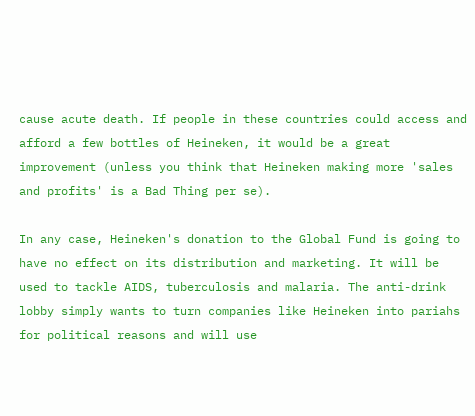cause acute death. If people in these countries could access and afford a few bottles of Heineken, it would be a great improvement (unless you think that Heineken making more 'sales and profits' is a Bad Thing per se).

In any case, Heineken's donation to the Global Fund is going to have no effect on its distribution and marketing. It will be used to tackle AIDS, tuberculosis and malaria. The anti-drink lobby simply wants to turn companies like Heineken into pariahs for political reasons and will use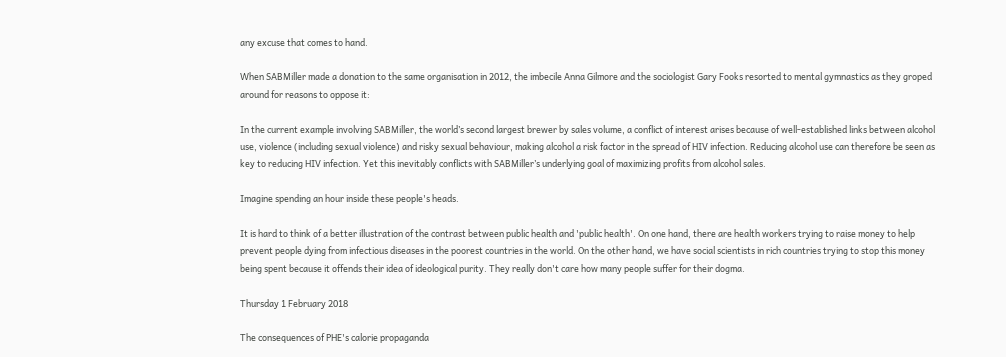any excuse that comes to hand.

When SABMiller made a donation to the same organisation in 2012, the imbecile Anna Gilmore and the sociologist Gary Fooks resorted to mental gymnastics as they groped around for reasons to oppose it:

In the current example involving SABMiller, the world’s second largest brewer by sales volume, a conflict of interest arises because of well-established links between alcohol use, violence (including sexual violence) and risky sexual behaviour, making alcohol a risk factor in the spread of HIV infection. Reducing alcohol use can therefore be seen as key to reducing HIV infection. Yet this inevitably conflicts with SABMiller’s underlying goal of maximizing profits from alcohol sales.

Imagine spending an hour inside these people's heads.

It is hard to think of a better illustration of the contrast between public health and 'public health'. On one hand, there are health workers trying to raise money to help prevent people dying from infectious diseases in the poorest countries in the world. On the other hand, we have social scientists in rich countries trying to stop this money being spent because it offends their idea of ideological purity. They really don't care how many people suffer for their dogma.

Thursday 1 February 2018

The consequences of PHE's calorie propaganda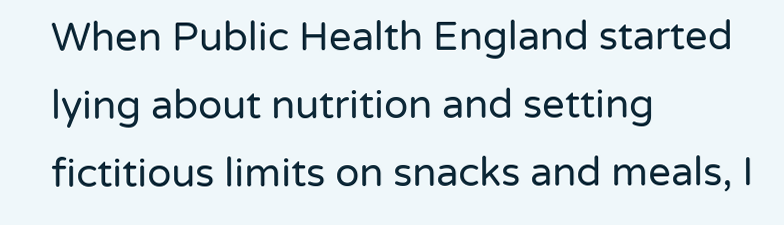When Public Health England started lying about nutrition and setting fictitious limits on snacks and meals, I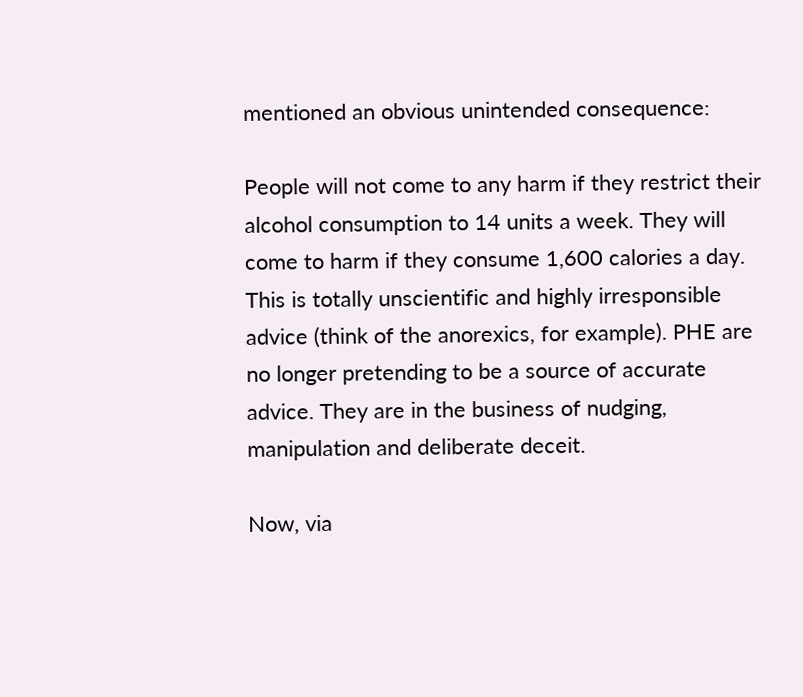mentioned an obvious unintended consequence:

People will not come to any harm if they restrict their alcohol consumption to 14 units a week. They will come to harm if they consume 1,600 calories a day. This is totally unscientific and highly irresponsible advice (think of the anorexics, for example). PHE are no longer pretending to be a source of accurate advice. They are in the business of nudging, manipulation and deliberate deceit.

Now, via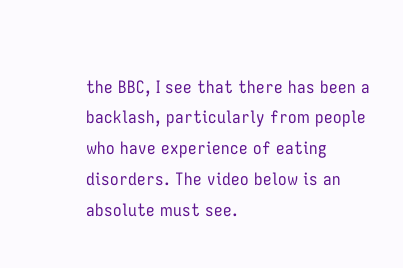the BBC, I see that there has been a backlash, particularly from people who have experience of eating disorders. The video below is an absolute must see.